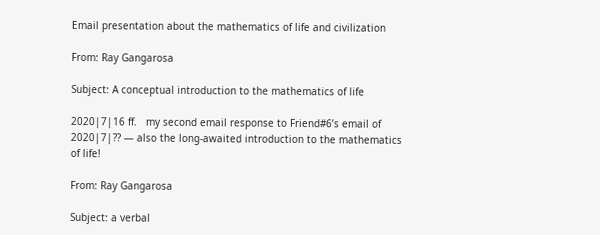Email presentation about the mathematics of life and civilization

From: Ray Gangarosa

Subject: A conceptual introduction to the mathematics of life

2020|7|16 ff.   my second email response to Friend#6’s email of 2020|7|?? — also the long-awaited introduction to the mathematics of life!

From: Ray Gangarosa

Subject: a verbal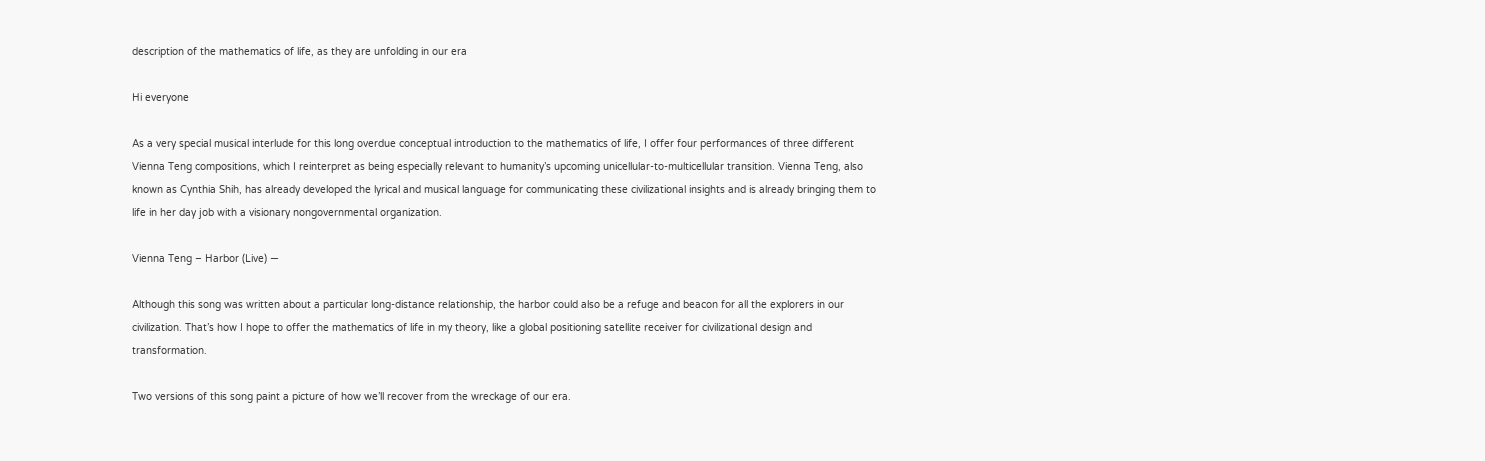description of the mathematics of life, as they are unfolding in our era

Hi everyone

As a very special musical interlude for this long overdue conceptual introduction to the mathematics of life, I offer four performances of three different Vienna Teng compositions, which I reinterpret as being especially relevant to humanity’s upcoming unicellular-to-multicellular transition. Vienna Teng, also known as Cynthia Shih, has already developed the lyrical and musical language for communicating these civilizational insights and is already bringing them to life in her day job with a visionary nongovernmental organization.

Vienna Teng – Harbor (Live) —

Although this song was written about a particular long-distance relationship, the harbor could also be a refuge and beacon for all the explorers in our civilization. That’s how I hope to offer the mathematics of life in my theory, like a global positioning satellite receiver for civilizational design and transformation.

Two versions of this song paint a picture of how we’ll recover from the wreckage of our era.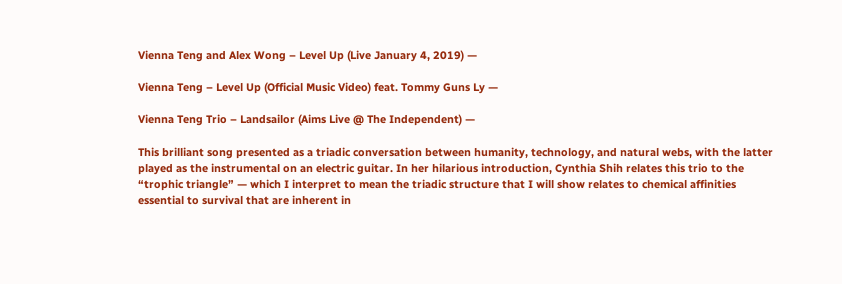Vienna Teng and Alex Wong – Level Up (Live January 4, 2019) —

Vienna Teng – Level Up (Official Music Video) feat. Tommy Guns Ly —

Vienna Teng Trio – Landsailor (Aims Live @ The Independent) —

This brilliant song presented as a triadic conversation between humanity, technology, and natural webs, with the latter played as the instrumental on an electric guitar. In her hilarious introduction, Cynthia Shih relates this trio to the “trophic triangle” — which I interpret to mean the triadic structure that I will show relates to chemical affinities essential to survival that are inherent in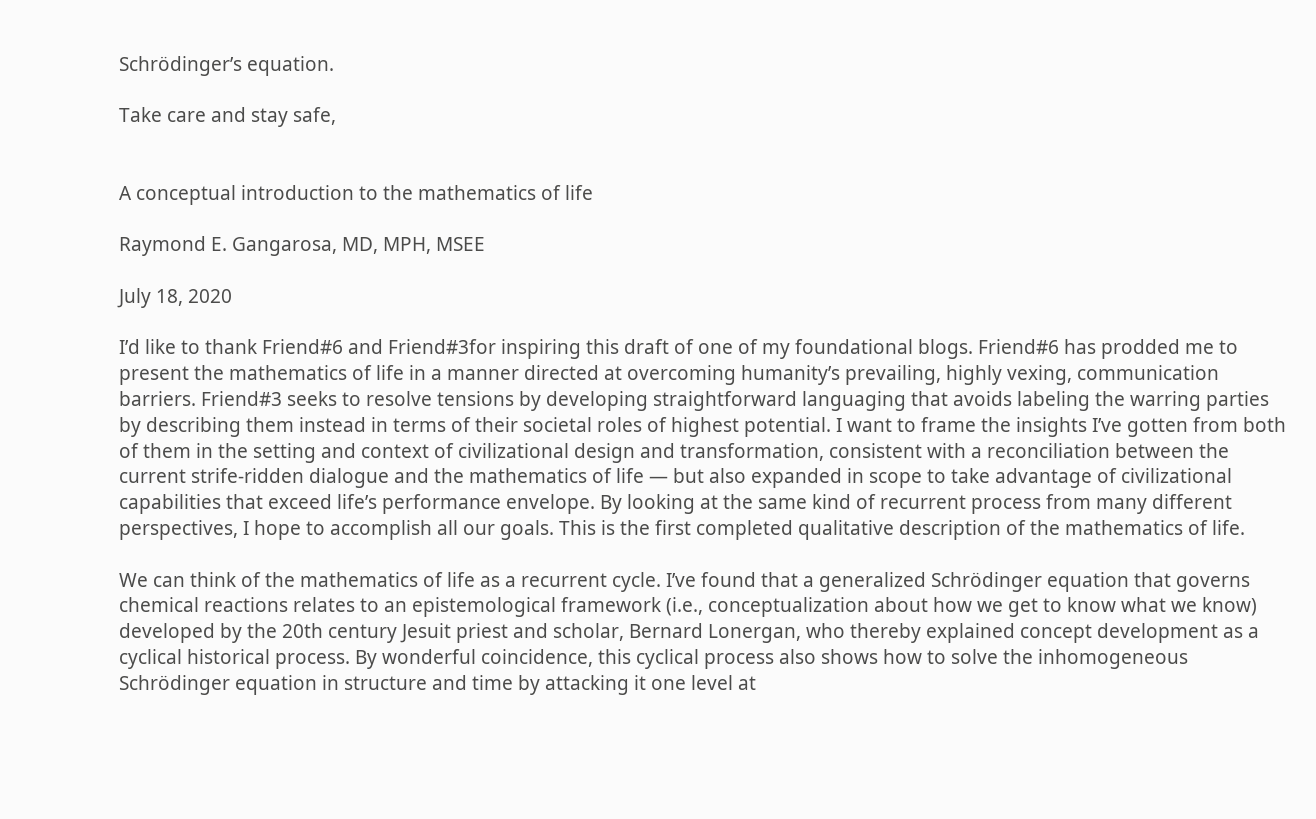Schrödinger’s equation.

Take care and stay safe,


A conceptual introduction to the mathematics of life

Raymond E. Gangarosa, MD, MPH, MSEE

July 18, 2020

I’d like to thank Friend#6 and Friend#3for inspiring this draft of one of my foundational blogs. Friend#6 has prodded me to present the mathematics of life in a manner directed at overcoming humanity’s prevailing, highly vexing, communication barriers. Friend#3 seeks to resolve tensions by developing straightforward languaging that avoids labeling the warring parties by describing them instead in terms of their societal roles of highest potential. I want to frame the insights I’ve gotten from both of them in the setting and context of civilizational design and transformation, consistent with a reconciliation between the current strife-ridden dialogue and the mathematics of life — but also expanded in scope to take advantage of civilizational capabilities that exceed life’s performance envelope. By looking at the same kind of recurrent process from many different perspectives, I hope to accomplish all our goals. This is the first completed qualitative description of the mathematics of life.

We can think of the mathematics of life as a recurrent cycle. I’ve found that a generalized Schrödinger equation that governs chemical reactions relates to an epistemological framework (i.e., conceptualization about how we get to know what we know) developed by the 20th century Jesuit priest and scholar, Bernard Lonergan, who thereby explained concept development as a cyclical historical process. By wonderful coincidence, this cyclical process also shows how to solve the inhomogeneous Schrödinger equation in structure and time by attacking it one level at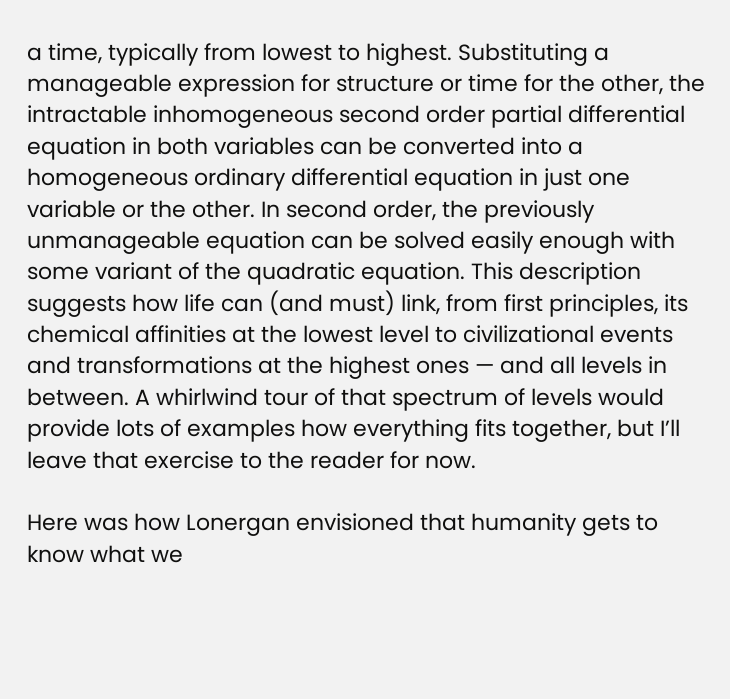a time, typically from lowest to highest. Substituting a manageable expression for structure or time for the other, the intractable inhomogeneous second order partial differential equation in both variables can be converted into a homogeneous ordinary differential equation in just one variable or the other. In second order, the previously unmanageable equation can be solved easily enough with some variant of the quadratic equation. This description suggests how life can (and must) link, from first principles, its chemical affinities at the lowest level to civilizational events and transformations at the highest ones — and all levels in between. A whirlwind tour of that spectrum of levels would provide lots of examples how everything fits together, but I’ll leave that exercise to the reader for now.

Here was how Lonergan envisioned that humanity gets to know what we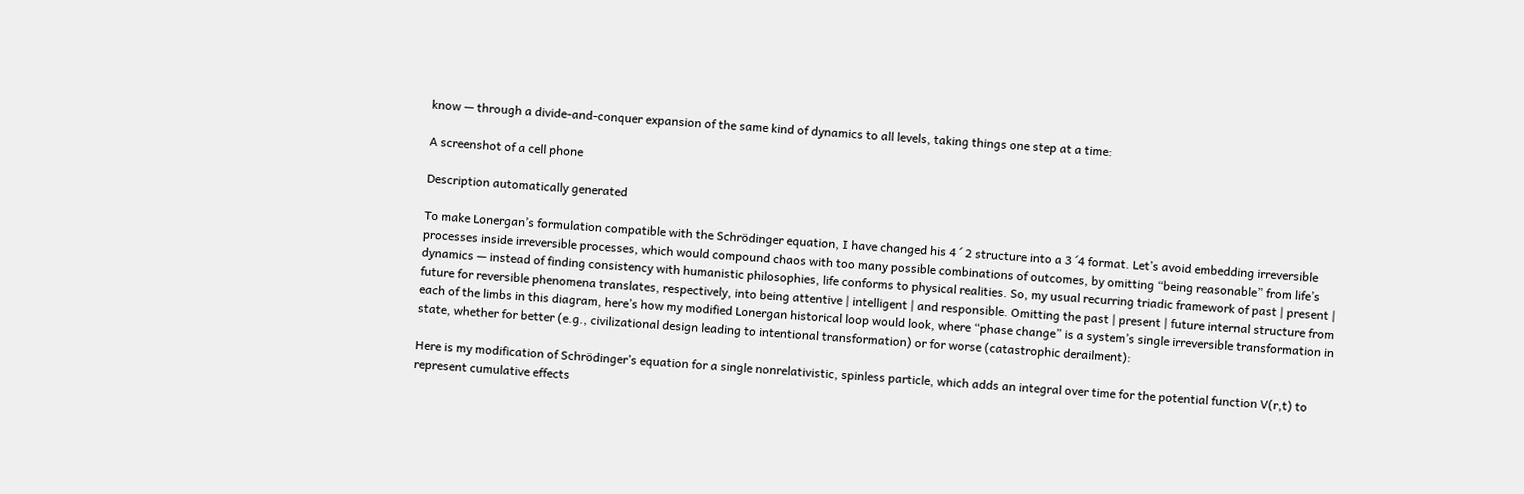know — through a divide-and-conquer expansion of the same kind of dynamics to all levels, taking things one step at a time:

A screenshot of a cell phone

Description automatically generated

To make Lonergan’s formulation compatible with the Schrödinger equation, I have changed his 4 ´ 2 structure into a 3 ´4 format. Let’s avoid embedding irreversible processes inside irreversible processes, which would compound chaos with too many possible combinations of outcomes, by omitting “being reasonable” from life’s dynamics — instead of finding consistency with humanistic philosophies, life conforms to physical realities. So, my usual recurring triadic framework of past | present | future for reversible phenomena translates, respectively, into being attentive | intelligent | and responsible. Omitting the past | present | future internal structure from each of the limbs in this diagram, here’s how my modified Lonergan historical loop would look, where “phase change” is a system’s single irreversible transformation in state, whether for better (e.g., civilizational design leading to intentional transformation) or for worse (catastrophic derailment):

Here is my modification of Schrödinger’s equation for a single nonrelativistic, spinless particle, which adds an integral over time for the potential function V(r,t) to represent cumulative effects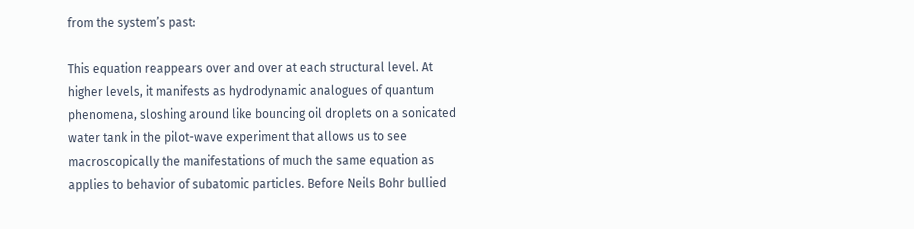from the system’s past:

This equation reappears over and over at each structural level. At higher levels, it manifests as hydrodynamic analogues of quantum phenomena, sloshing around like bouncing oil droplets on a sonicated water tank in the pilot-wave experiment that allows us to see macroscopically the manifestations of much the same equation as applies to behavior of subatomic particles. Before Neils Bohr bullied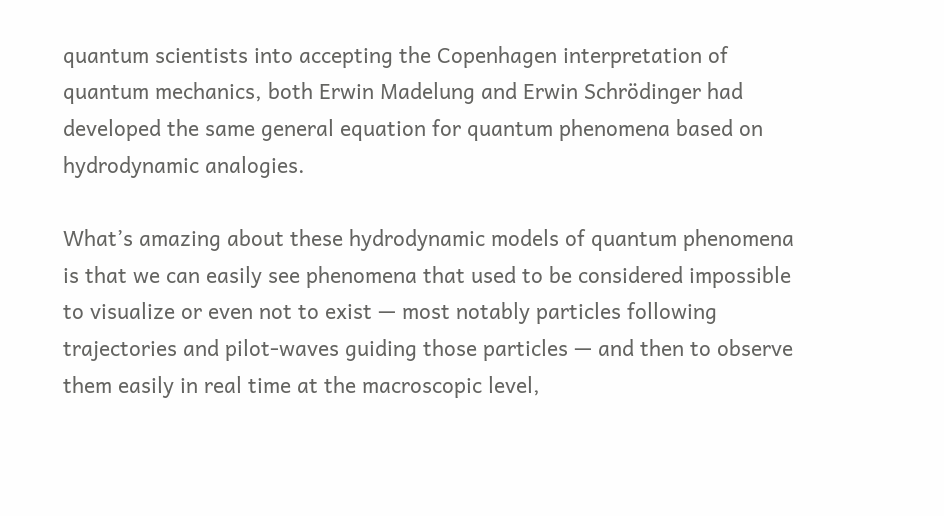quantum scientists into accepting the Copenhagen interpretation of quantum mechanics, both Erwin Madelung and Erwin Schrödinger had developed the same general equation for quantum phenomena based on hydrodynamic analogies.

What’s amazing about these hydrodynamic models of quantum phenomena is that we can easily see phenomena that used to be considered impossible to visualize or even not to exist — most notably particles following trajectories and pilot-waves guiding those particles — and then to observe them easily in real time at the macroscopic level,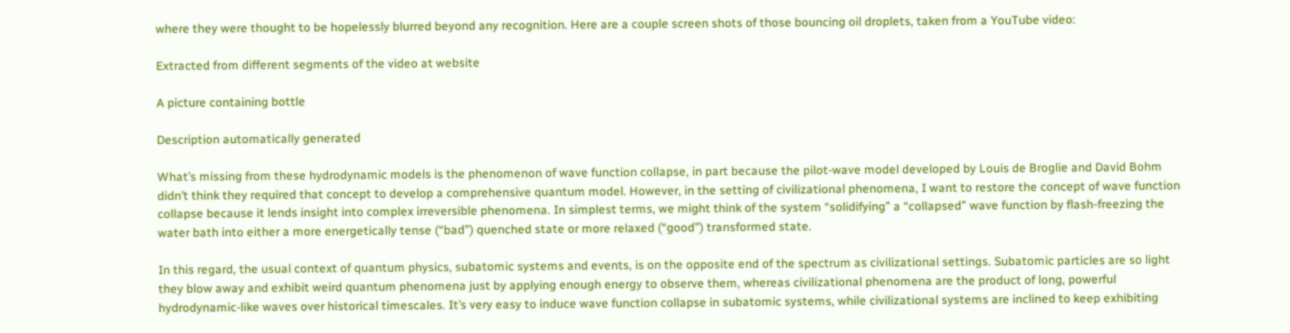where they were thought to be hopelessly blurred beyond any recognition. Here are a couple screen shots of those bouncing oil droplets, taken from a YouTube video:

Extracted from different segments of the video at website

A picture containing bottle

Description automatically generated

What’s missing from these hydrodynamic models is the phenomenon of wave function collapse, in part because the pilot-wave model developed by Louis de Broglie and David Bohm didn’t think they required that concept to develop a comprehensive quantum model. However, in the setting of civilizational phenomena, I want to restore the concept of wave function collapse because it lends insight into complex irreversible phenomena. In simplest terms, we might think of the system “solidifying” a “collapsed” wave function by flash-freezing the water bath into either a more energetically tense (“bad”) quenched state or more relaxed (“good”) transformed state.

In this regard, the usual context of quantum physics, subatomic systems and events, is on the opposite end of the spectrum as civilizational settings. Subatomic particles are so light they blow away and exhibit weird quantum phenomena just by applying enough energy to observe them, whereas civilizational phenomena are the product of long, powerful hydrodynamic-like waves over historical timescales. It’s very easy to induce wave function collapse in subatomic systems, while civilizational systems are inclined to keep exhibiting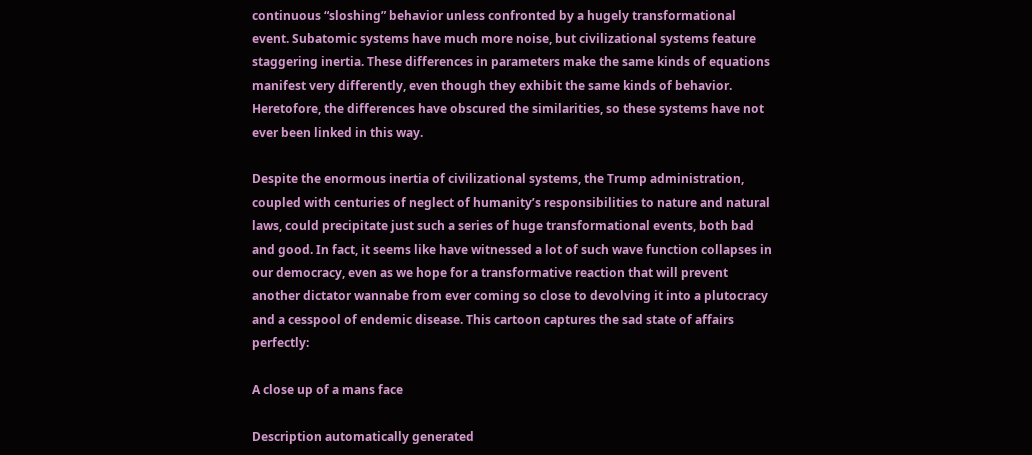continuous “sloshing” behavior unless confronted by a hugely transformational event. Subatomic systems have much more noise, but civilizational systems feature staggering inertia. These differences in parameters make the same kinds of equations manifest very differently, even though they exhibit the same kinds of behavior. Heretofore, the differences have obscured the similarities, so these systems have not ever been linked in this way.

Despite the enormous inertia of civilizational systems, the Trump administration, coupled with centuries of neglect of humanity’s responsibilities to nature and natural laws, could precipitate just such a series of huge transformational events, both bad and good. In fact, it seems like have witnessed a lot of such wave function collapses in our democracy, even as we hope for a transformative reaction that will prevent another dictator wannabe from ever coming so close to devolving it into a plutocracy and a cesspool of endemic disease. This cartoon captures the sad state of affairs perfectly:

A close up of a mans face

Description automatically generated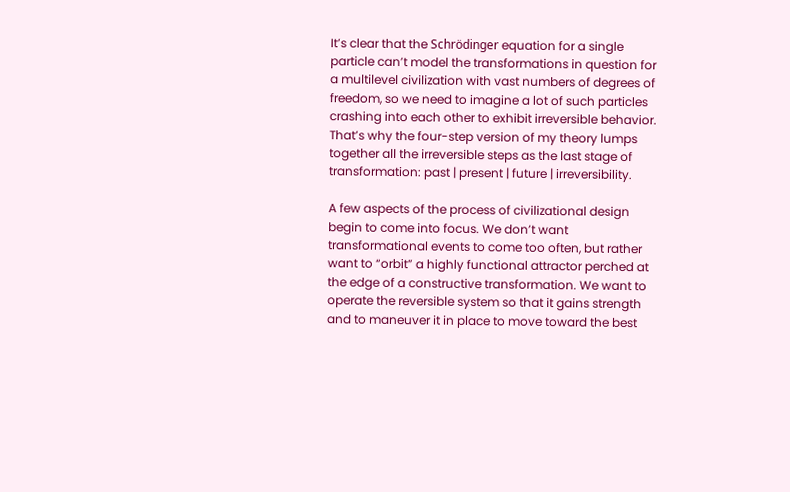It’s clear that the Schrödinger equation for a single particle can’t model the transformations in question for a multilevel civilization with vast numbers of degrees of freedom, so we need to imagine a lot of such particles crashing into each other to exhibit irreversible behavior. That’s why the four-step version of my theory lumps together all the irreversible steps as the last stage of transformation: past | present | future | irreversibility.

A few aspects of the process of civilizational design begin to come into focus. We don’t want transformational events to come too often, but rather want to “orbit” a highly functional attractor perched at the edge of a constructive transformation. We want to operate the reversible system so that it gains strength and to maneuver it in place to move toward the best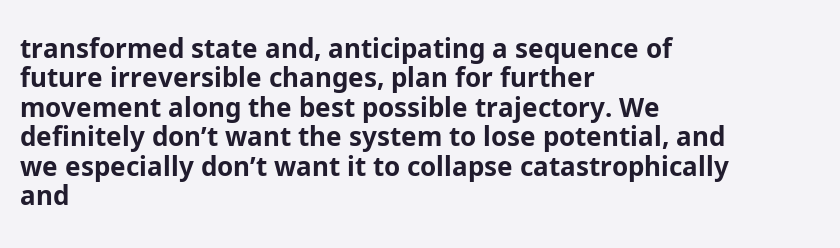transformed state and, anticipating a sequence of future irreversible changes, plan for further movement along the best possible trajectory. We definitely don’t want the system to lose potential, and we especially don’t want it to collapse catastrophically and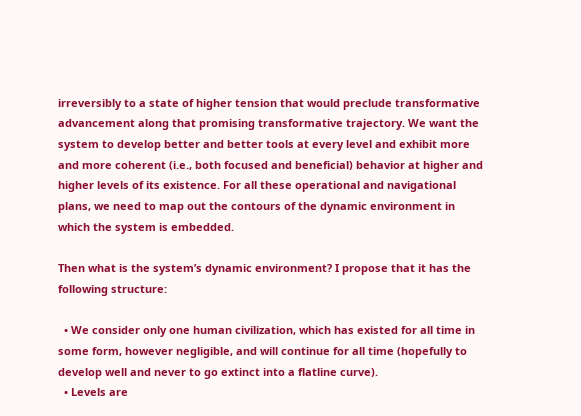irreversibly to a state of higher tension that would preclude transformative advancement along that promising transformative trajectory. We want the system to develop better and better tools at every level and exhibit more and more coherent (i.e., both focused and beneficial) behavior at higher and higher levels of its existence. For all these operational and navigational plans, we need to map out the contours of the dynamic environment in which the system is embedded.

Then what is the system’s dynamic environment? I propose that it has the following structure:

  • We consider only one human civilization, which has existed for all time in some form, however negligible, and will continue for all time (hopefully to develop well and never to go extinct into a flatline curve).
  • Levels are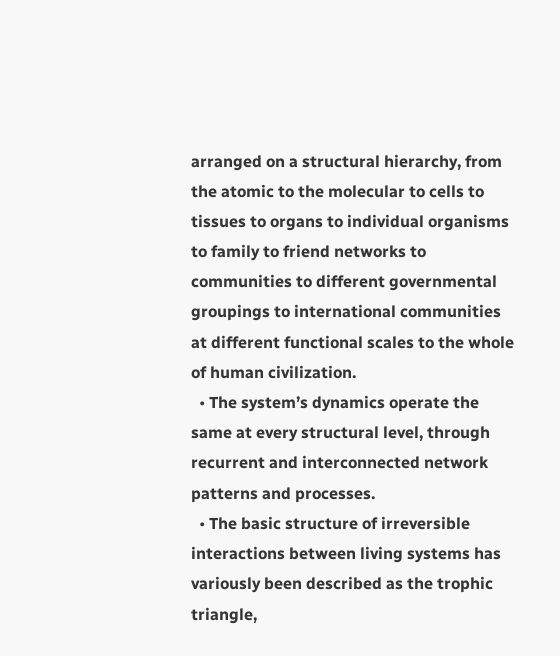arranged on a structural hierarchy, from the atomic to the molecular to cells to tissues to organs to individual organisms to family to friend networks to communities to different governmental groupings to international communities at different functional scales to the whole of human civilization.
  • The system’s dynamics operate the same at every structural level, through recurrent and interconnected network patterns and processes.
  • The basic structure of irreversible interactions between living systems has variously been described as the trophic triangle,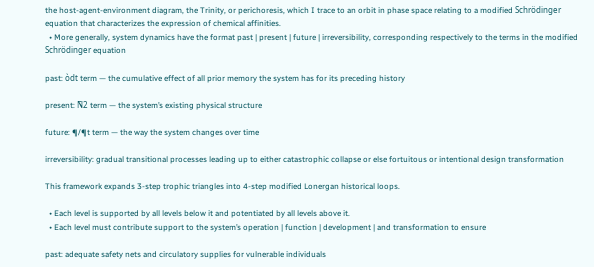the host-agent-environment diagram, the Trinity, or perichoresis, which I trace to an orbit in phase space relating to a modified Schrödinger equation that characterizes the expression of chemical affinities.
  • More generally, system dynamics have the format past | present | future | irreversibility, corresponding respectively to the terms in the modified Schrödinger equation

past: òdt term — the cumulative effect of all prior memory the system has for its preceding history

present: Ñ2 term — the system’s existing physical structure

future: ¶/¶t term — the way the system changes over time

irreversibility: gradual transitional processes leading up to either catastrophic collapse or else fortuitous or intentional design transformation

This framework expands 3-step trophic triangles into 4-step modified Lonergan historical loops.

  • Each level is supported by all levels below it and potentiated by all levels above it.
  • Each level must contribute support to the system’s operation | function | development | and transformation to ensure

past: adequate safety nets and circulatory supplies for vulnerable individuals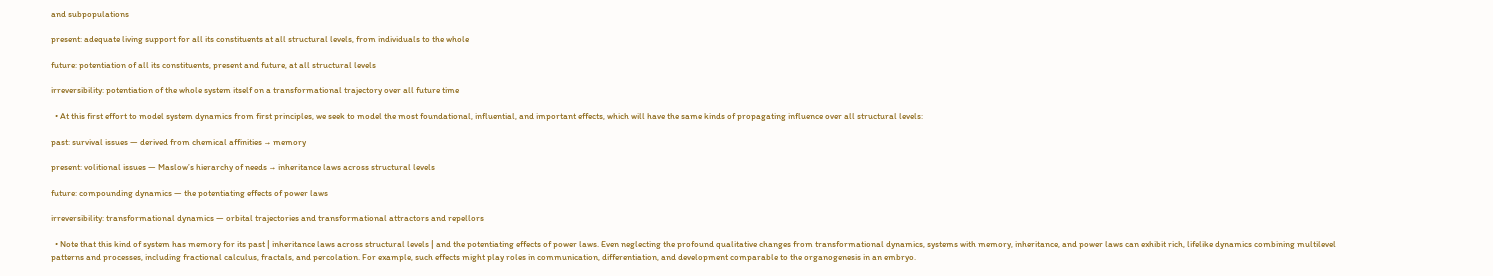and subpopulations

present: adequate living support for all its constituents at all structural levels, from individuals to the whole

future: potentiation of all its constituents, present and future, at all structural levels

irreversibility: potentiation of the whole system itself on a transformational trajectory over all future time

  • At this first effort to model system dynamics from first principles, we seek to model the most foundational, influential, and important effects, which will have the same kinds of propagating influence over all structural levels:

past: survival issues — derived from chemical affinities → memory

present: volitional issues — Maslow’s hierarchy of needs → inheritance laws across structural levels

future: compounding dynamics — the potentiating effects of power laws

irreversibility: transformational dynamics — orbital trajectories and transformational attractors and repellors

  • Note that this kind of system has memory for its past | inheritance laws across structural levels | and the potentiating effects of power laws. Even neglecting the profound qualitative changes from transformational dynamics, systems with memory, inheritance, and power laws can exhibit rich, lifelike dynamics combining multilevel patterns and processes, including fractional calculus, fractals, and percolation. For example, such effects might play roles in communication, differentiation, and development comparable to the organogenesis in an embryo.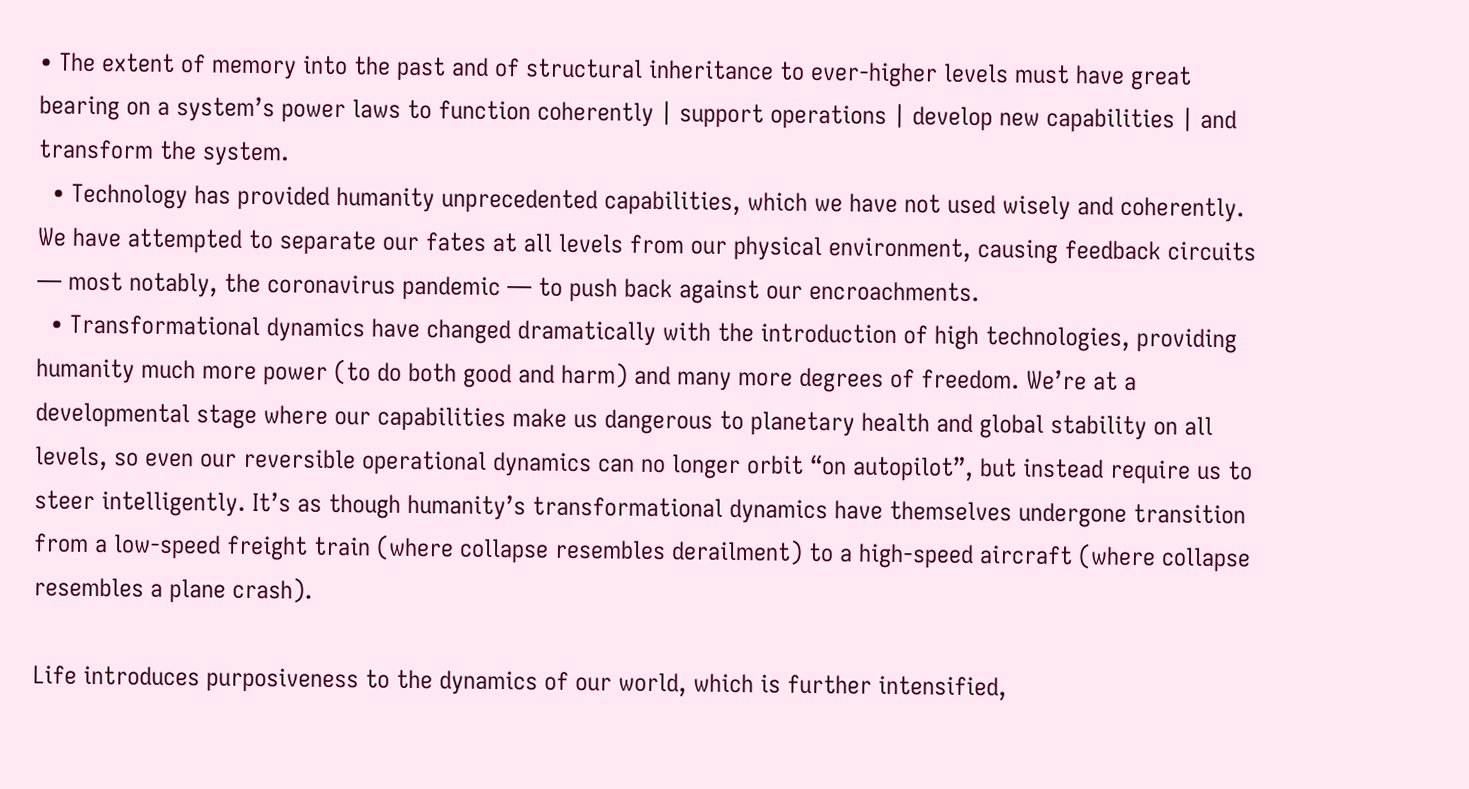• The extent of memory into the past and of structural inheritance to ever-higher levels must have great bearing on a system’s power laws to function coherently | support operations | develop new capabilities | and transform the system.
  • Technology has provided humanity unprecedented capabilities, which we have not used wisely and coherently. We have attempted to separate our fates at all levels from our physical environment, causing feedback circuits — most notably, the coronavirus pandemic — to push back against our encroachments.
  • Transformational dynamics have changed dramatically with the introduction of high technologies, providing humanity much more power (to do both good and harm) and many more degrees of freedom. We’re at a developmental stage where our capabilities make us dangerous to planetary health and global stability on all levels, so even our reversible operational dynamics can no longer orbit “on autopilot”, but instead require us to steer intelligently. It’s as though humanity’s transformational dynamics have themselves undergone transition from a low-speed freight train (where collapse resembles derailment) to a high-speed aircraft (where collapse resembles a plane crash).

Life introduces purposiveness to the dynamics of our world, which is further intensified,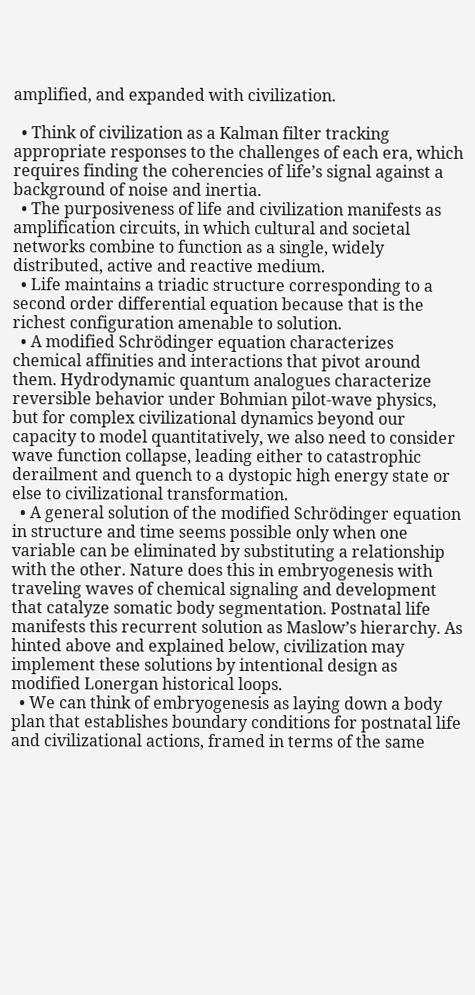amplified, and expanded with civilization.

  • Think of civilization as a Kalman filter tracking appropriate responses to the challenges of each era, which requires finding the coherencies of life’s signal against a background of noise and inertia.
  • The purposiveness of life and civilization manifests as amplification circuits, in which cultural and societal networks combine to function as a single, widely distributed, active and reactive medium.
  • Life maintains a triadic structure corresponding to a second order differential equation because that is the richest configuration amenable to solution.
  • A modified Schrödinger equation characterizes chemical affinities and interactions that pivot around them. Hydrodynamic quantum analogues characterize reversible behavior under Bohmian pilot-wave physics, but for complex civilizational dynamics beyond our capacity to model quantitatively, we also need to consider wave function collapse, leading either to catastrophic derailment and quench to a dystopic high energy state or else to civilizational transformation.
  • A general solution of the modified Schrödinger equation in structure and time seems possible only when one variable can be eliminated by substituting a relationship with the other. Nature does this in embryogenesis with traveling waves of chemical signaling and development that catalyze somatic body segmentation. Postnatal life manifests this recurrent solution as Maslow’s hierarchy. As hinted above and explained below, civilization may implement these solutions by intentional design as modified Lonergan historical loops.
  • We can think of embryogenesis as laying down a body plan that establishes boundary conditions for postnatal life and civilizational actions, framed in terms of the same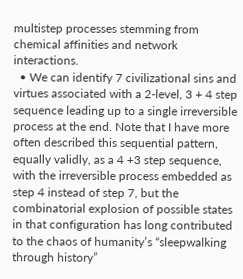multistep processes stemming from chemical affinities and network interactions.
  • We can identify 7 civilizational sins and virtues associated with a 2-level, 3 + 4 step sequence leading up to a single irreversible process at the end. Note that I have more often described this sequential pattern, equally validly, as a 4 +3 step sequence, with the irreversible process embedded as step 4 instead of step 7, but the combinatorial explosion of possible states in that configuration has long contributed to the chaos of humanity’s “sleepwalking through history”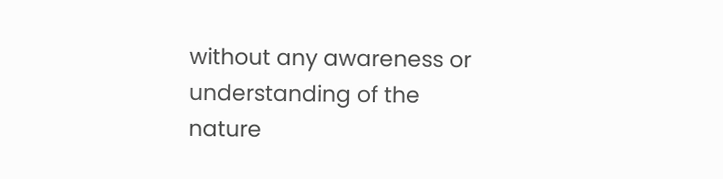without any awareness or understanding of the nature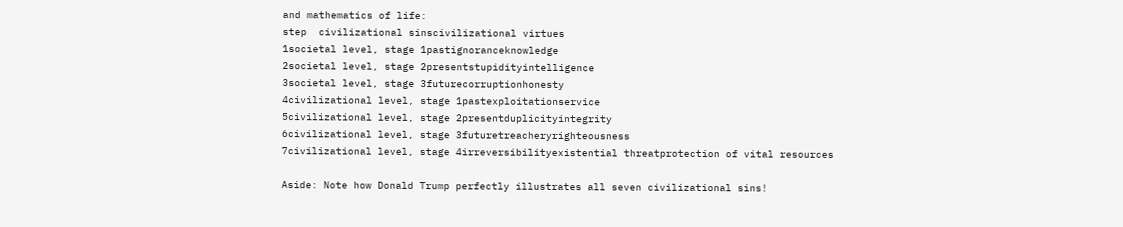and mathematics of life:
step  civilizational sinscivilizational virtues
1societal level, stage 1pastignoranceknowledge
2societal level, stage 2presentstupidityintelligence
3societal level, stage 3futurecorruptionhonesty
4civilizational level, stage 1pastexploitationservice
5civilizational level, stage 2presentduplicityintegrity
6civilizational level, stage 3futuretreacheryrighteousness
7civilizational level, stage 4irreversibilityexistential threatprotection of vital resources

Aside: Note how Donald Trump perfectly illustrates all seven civilizational sins!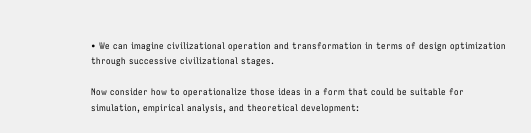• We can imagine civilizational operation and transformation in terms of design optimization through successive civilizational stages.

Now consider how to operationalize those ideas in a form that could be suitable for simulation, empirical analysis, and theoretical development: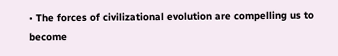• The forces of civilizational evolution are compelling us to become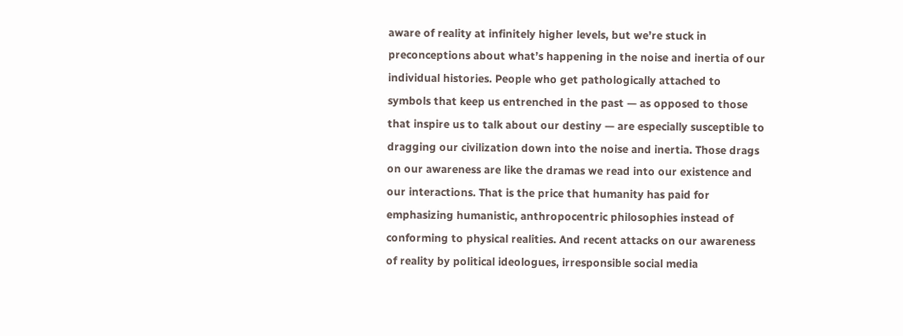aware of reality at infinitely higher levels, but we’re stuck in preconceptions about what’s happening in the noise and inertia of our individual histories. People who get pathologically attached to symbols that keep us entrenched in the past — as opposed to those that inspire us to talk about our destiny — are especially susceptible to dragging our civilization down into the noise and inertia. Those drags on our awareness are like the dramas we read into our existence and our interactions. That is the price that humanity has paid for emphasizing humanistic, anthropocentric philosophies instead of conforming to physical realities. And recent attacks on our awareness of reality by political ideologues, irresponsible social media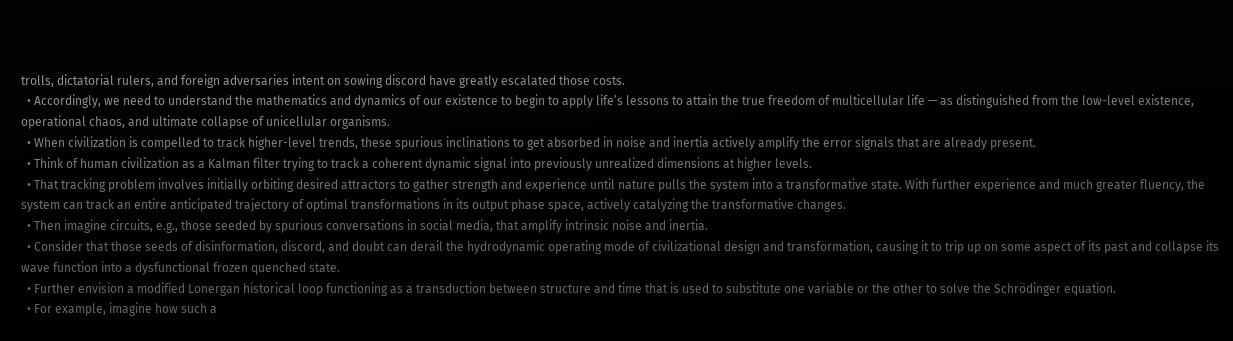trolls, dictatorial rulers, and foreign adversaries intent on sowing discord have greatly escalated those costs.
  • Accordingly, we need to understand the mathematics and dynamics of our existence to begin to apply life’s lessons to attain the true freedom of multicellular life — as distinguished from the low-level existence, operational chaos, and ultimate collapse of unicellular organisms.
  • When civilization is compelled to track higher-level trends, these spurious inclinations to get absorbed in noise and inertia actively amplify the error signals that are already present.
  • Think of human civilization as a Kalman filter trying to track a coherent dynamic signal into previously unrealized dimensions at higher levels.
  • That tracking problem involves initially orbiting desired attractors to gather strength and experience until nature pulls the system into a transformative state. With further experience and much greater fluency, the system can track an entire anticipated trajectory of optimal transformations in its output phase space, actively catalyzing the transformative changes.
  • Then imagine circuits, e.g., those seeded by spurious conversations in social media, that amplify intrinsic noise and inertia.
  • Consider that those seeds of disinformation, discord, and doubt can derail the hydrodynamic operating mode of civilizational design and transformation, causing it to trip up on some aspect of its past and collapse its wave function into a dysfunctional frozen quenched state.
  • Further envision a modified Lonergan historical loop functioning as a transduction between structure and time that is used to substitute one variable or the other to solve the Schrödinger equation.
  • For example, imagine how such a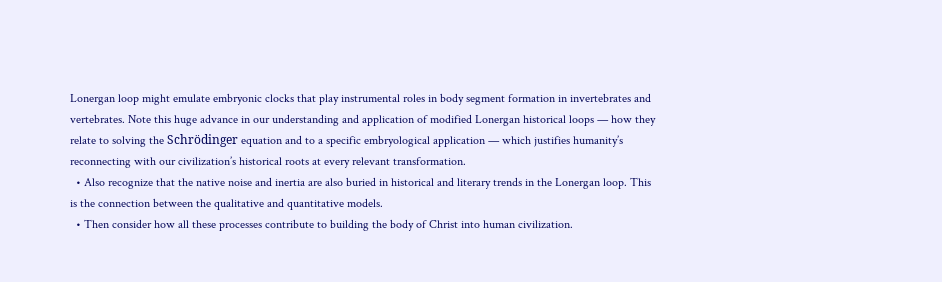Lonergan loop might emulate embryonic clocks that play instrumental roles in body segment formation in invertebrates and vertebrates. Note this huge advance in our understanding and application of modified Lonergan historical loops — how they relate to solving the Schrödinger equation and to a specific embryological application — which justifies humanity’s reconnecting with our civilization’s historical roots at every relevant transformation.
  • Also recognize that the native noise and inertia are also buried in historical and literary trends in the Lonergan loop. This is the connection between the qualitative and quantitative models.
  • Then consider how all these processes contribute to building the body of Christ into human civilization.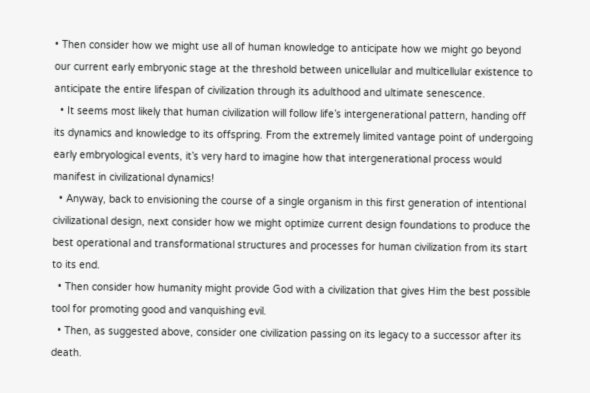• Then consider how we might use all of human knowledge to anticipate how we might go beyond our current early embryonic stage at the threshold between unicellular and multicellular existence to anticipate the entire lifespan of civilization through its adulthood and ultimate senescence.
  • It seems most likely that human civilization will follow life’s intergenerational pattern, handing off its dynamics and knowledge to its offspring. From the extremely limited vantage point of undergoing early embryological events, it’s very hard to imagine how that intergenerational process would manifest in civilizational dynamics!
  • Anyway, back to envisioning the course of a single organism in this first generation of intentional civilizational design, next consider how we might optimize current design foundations to produce the best operational and transformational structures and processes for human civilization from its start to its end.
  • Then consider how humanity might provide God with a civilization that gives Him the best possible tool for promoting good and vanquishing evil.
  • Then, as suggested above, consider one civilization passing on its legacy to a successor after its death.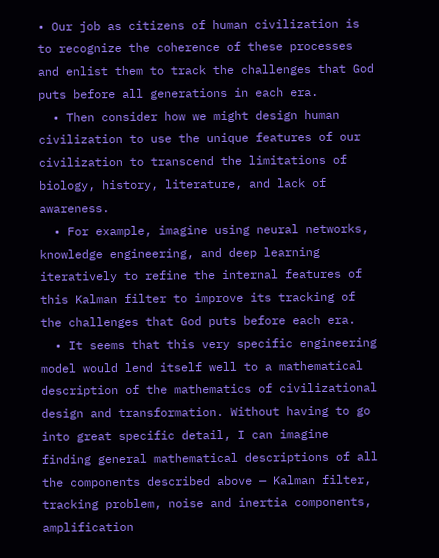• Our job as citizens of human civilization is to recognize the coherence of these processes and enlist them to track the challenges that God puts before all generations in each era.
  • Then consider how we might design human civilization to use the unique features of our civilization to transcend the limitations of biology, history, literature, and lack of awareness.
  • For example, imagine using neural networks, knowledge engineering, and deep learning iteratively to refine the internal features of this Kalman filter to improve its tracking of the challenges that God puts before each era.
  • It seems that this very specific engineering model would lend itself well to a mathematical description of the mathematics of civilizational design and transformation. Without having to go into great specific detail, I can imagine finding general mathematical descriptions of all the components described above — Kalman filter, tracking problem, noise and inertia components, amplification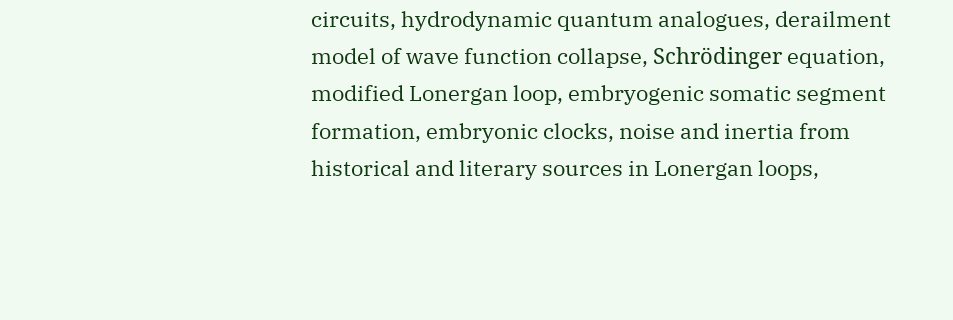circuits, hydrodynamic quantum analogues, derailment model of wave function collapse, Schrödinger equation, modified Lonergan loop, embryogenic somatic segment formation, embryonic clocks, noise and inertia from historical and literary sources in Lonergan loops,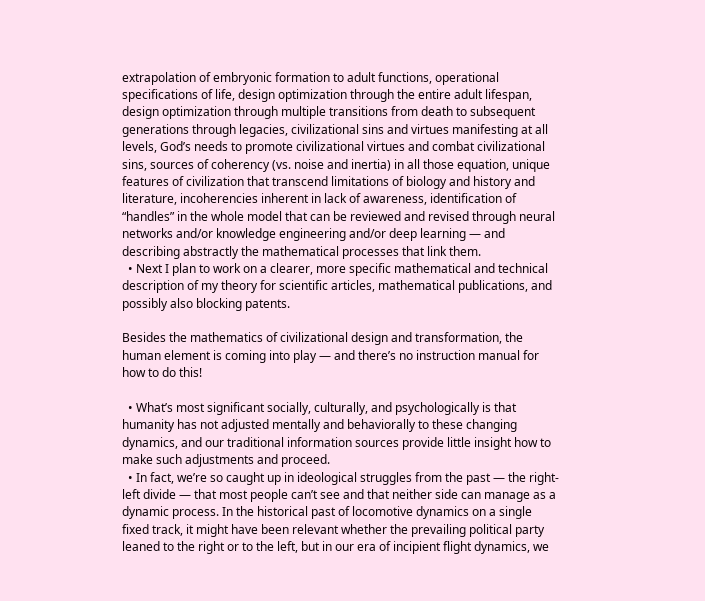extrapolation of embryonic formation to adult functions, operational specifications of life, design optimization through the entire adult lifespan, design optimization through multiple transitions from death to subsequent generations through legacies, civilizational sins and virtues manifesting at all levels, God’s needs to promote civilizational virtues and combat civilizational sins, sources of coherency (vs. noise and inertia) in all those equation, unique features of civilization that transcend limitations of biology and history and literature, incoherencies inherent in lack of awareness, identification of “handles” in the whole model that can be reviewed and revised through neural networks and/or knowledge engineering and/or deep learning — and describing abstractly the mathematical processes that link them.
  • Next I plan to work on a clearer, more specific mathematical and technical description of my theory for scientific articles, mathematical publications, and possibly also blocking patents.

Besides the mathematics of civilizational design and transformation, the human element is coming into play — and there’s no instruction manual for how to do this!

  • What’s most significant socially, culturally, and psychologically is that humanity has not adjusted mentally and behaviorally to these changing dynamics, and our traditional information sources provide little insight how to make such adjustments and proceed.
  • In fact, we’re so caught up in ideological struggles from the past — the right-left divide — that most people can’t see and that neither side can manage as a dynamic process. In the historical past of locomotive dynamics on a single fixed track, it might have been relevant whether the prevailing political party leaned to the right or to the left, but in our era of incipient flight dynamics, we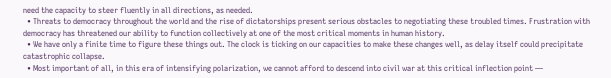need the capacity to steer fluently in all directions, as needed.
  • Threats to democracy throughout the world and the rise of dictatorships present serious obstacles to negotiating these troubled times. Frustration with democracy has threatened our ability to function collectively at one of the most critical moments in human history.
  • We have only a finite time to figure these things out. The clock is ticking on our capacities to make these changes well, as delay itself could precipitate catastrophic collapse.
  • Most important of all, in this era of intensifying polarization, we cannot afford to descend into civil war at this critical inflection point —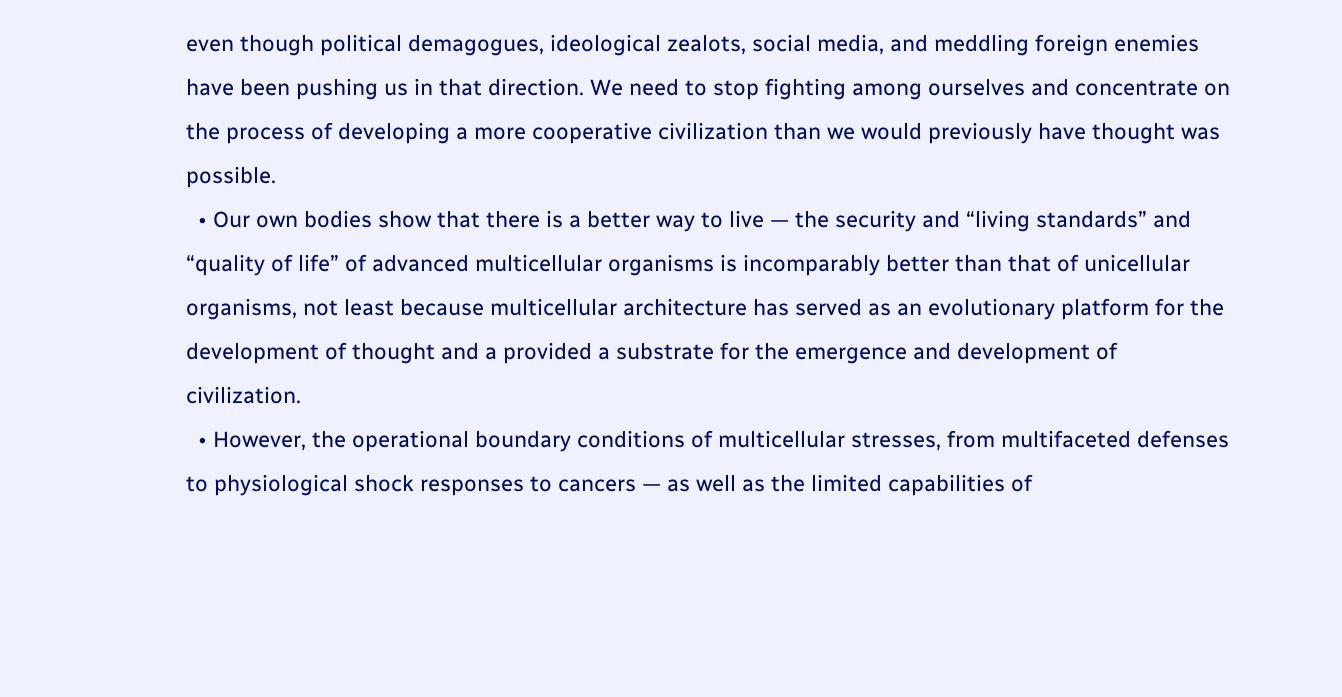even though political demagogues, ideological zealots, social media, and meddling foreign enemies have been pushing us in that direction. We need to stop fighting among ourselves and concentrate on the process of developing a more cooperative civilization than we would previously have thought was possible.
  • Our own bodies show that there is a better way to live — the security and “living standards” and “quality of life” of advanced multicellular organisms is incomparably better than that of unicellular organisms, not least because multicellular architecture has served as an evolutionary platform for the development of thought and a provided a substrate for the emergence and development of civilization.
  • However, the operational boundary conditions of multicellular stresses, from multifaceted defenses to physiological shock responses to cancers — as well as the limited capabilities of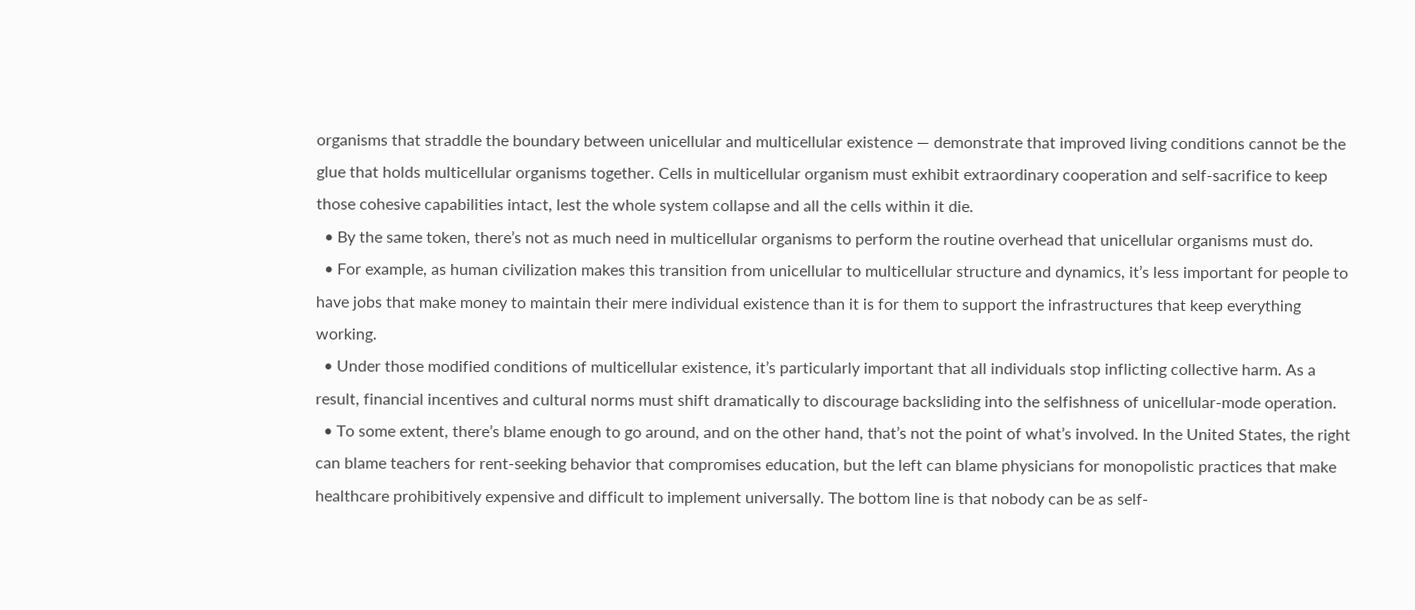organisms that straddle the boundary between unicellular and multicellular existence — demonstrate that improved living conditions cannot be the glue that holds multicellular organisms together. Cells in multicellular organism must exhibit extraordinary cooperation and self-sacrifice to keep those cohesive capabilities intact, lest the whole system collapse and all the cells within it die.
  • By the same token, there’s not as much need in multicellular organisms to perform the routine overhead that unicellular organisms must do.
  • For example, as human civilization makes this transition from unicellular to multicellular structure and dynamics, it’s less important for people to have jobs that make money to maintain their mere individual existence than it is for them to support the infrastructures that keep everything working.
  • Under those modified conditions of multicellular existence, it’s particularly important that all individuals stop inflicting collective harm. As a result, financial incentives and cultural norms must shift dramatically to discourage backsliding into the selfishness of unicellular-mode operation.
  • To some extent, there’s blame enough to go around, and on the other hand, that’s not the point of what’s involved. In the United States, the right can blame teachers for rent-seeking behavior that compromises education, but the left can blame physicians for monopolistic practices that make healthcare prohibitively expensive and difficult to implement universally. The bottom line is that nobody can be as self-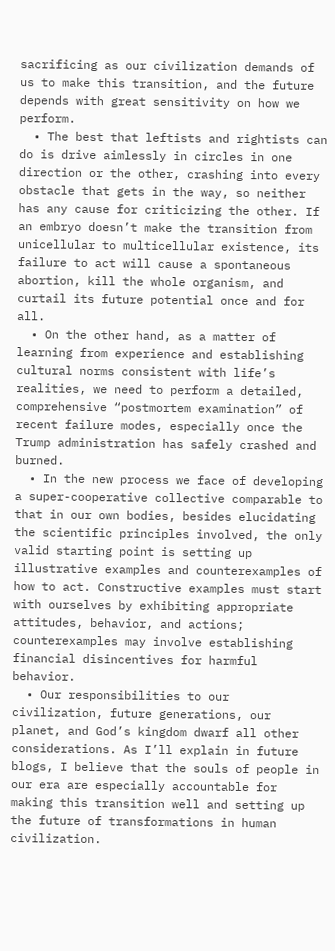sacrificing as our civilization demands of us to make this transition, and the future depends with great sensitivity on how we perform.
  • The best that leftists and rightists can do is drive aimlessly in circles in one direction or the other, crashing into every obstacle that gets in the way, so neither has any cause for criticizing the other. If an embryo doesn’t make the transition from unicellular to multicellular existence, its failure to act will cause a spontaneous abortion, kill the whole organism, and curtail its future potential once and for all.
  • On the other hand, as a matter of learning from experience and establishing cultural norms consistent with life’s realities, we need to perform a detailed, comprehensive “postmortem examination” of recent failure modes, especially once the Trump administration has safely crashed and burned.
  • In the new process we face of developing a super-cooperative collective comparable to that in our own bodies, besides elucidating the scientific principles involved, the only valid starting point is setting up illustrative examples and counterexamples of how to act. Constructive examples must start with ourselves by exhibiting appropriate attitudes, behavior, and actions; counterexamples may involve establishing financial disincentives for harmful behavior.
  • Our responsibilities to our civilization, future generations, our planet, and God’s kingdom dwarf all other considerations. As I’ll explain in future blogs, I believe that the souls of people in our era are especially accountable for making this transition well and setting up the future of transformations in human civilization.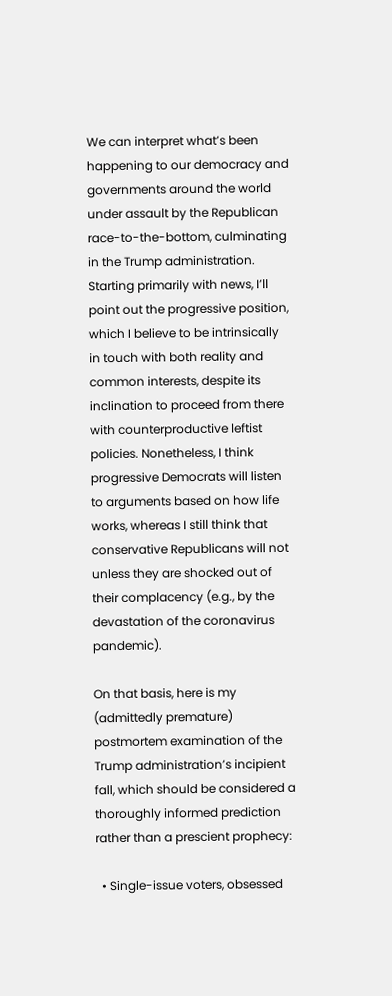We can interpret what’s been happening to our democracy and governments around the world under assault by the Republican race-to-the-bottom, culminating in the Trump administration. Starting primarily with news, I’ll point out the progressive position, which I believe to be intrinsically in touch with both reality and common interests, despite its inclination to proceed from there with counterproductive leftist policies. Nonetheless, I think progressive Democrats will listen to arguments based on how life works, whereas I still think that conservative Republicans will not unless they are shocked out of their complacency (e.g., by the devastation of the coronavirus pandemic).

On that basis, here is my (admittedly premature) postmortem examination of the Trump administration’s incipient fall, which should be considered a thoroughly informed prediction rather than a prescient prophecy:

  • Single-issue voters, obsessed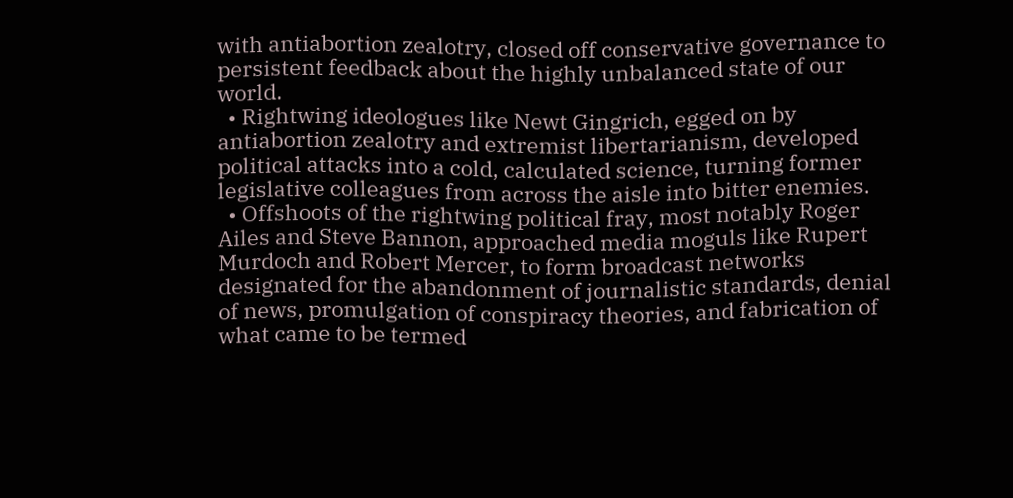with antiabortion zealotry, closed off conservative governance to persistent feedback about the highly unbalanced state of our world.
  • Rightwing ideologues like Newt Gingrich, egged on by antiabortion zealotry and extremist libertarianism, developed political attacks into a cold, calculated science, turning former legislative colleagues from across the aisle into bitter enemies.
  • Offshoots of the rightwing political fray, most notably Roger Ailes and Steve Bannon, approached media moguls like Rupert Murdoch and Robert Mercer, to form broadcast networks designated for the abandonment of journalistic standards, denial of news, promulgation of conspiracy theories, and fabrication of what came to be termed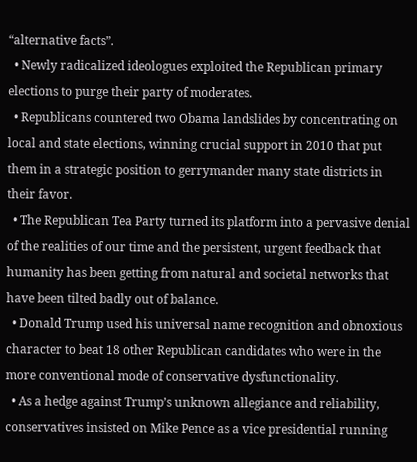“alternative facts”.
  • Newly radicalized ideologues exploited the Republican primary elections to purge their party of moderates.
  • Republicans countered two Obama landslides by concentrating on local and state elections, winning crucial support in 2010 that put them in a strategic position to gerrymander many state districts in their favor.
  • The Republican Tea Party turned its platform into a pervasive denial of the realities of our time and the persistent, urgent feedback that humanity has been getting from natural and societal networks that have been tilted badly out of balance.
  • Donald Trump used his universal name recognition and obnoxious character to beat 18 other Republican candidates who were in the more conventional mode of conservative dysfunctionality.
  • As a hedge against Trump’s unknown allegiance and reliability, conservatives insisted on Mike Pence as a vice presidential running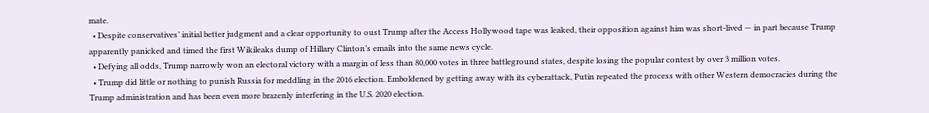mate.
  • Despite conservatives’ initial better judgment and a clear opportunity to oust Trump after the Access Hollywood tape was leaked, their opposition against him was short-lived — in part because Trump apparently panicked and timed the first Wikileaks dump of Hillary Clinton’s emails into the same news cycle.
  • Defying all odds, Trump narrowly won an electoral victory with a margin of less than 80,000 votes in three battleground states, despite losing the popular contest by over 3 million votes.
  • Trump did little or nothing to punish Russia for meddling in the 2016 election. Emboldened by getting away with its cyberattack, Putin repeated the process with other Western democracies during the Trump administration and has been even more brazenly interfering in the U.S. 2020 election.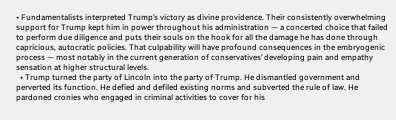• Fundamentalists interpreted Trump’s victory as divine providence. Their consistently overwhelming support for Trump kept him in power throughout his administration — a concerted choice that failed to perform due diligence and puts their souls on the hook for all the damage he has done through capricious, autocratic policies. That culpability will have profound consequences in the embryogenic process — most notably in the current generation of conservatives’ developing pain and empathy sensation at higher structural levels.
  • Trump turned the party of Lincoln into the party of Trump. He dismantled government and perverted its function. He defied and defiled existing norms and subverted the rule of law. He pardoned cronies who engaged in criminal activities to cover for his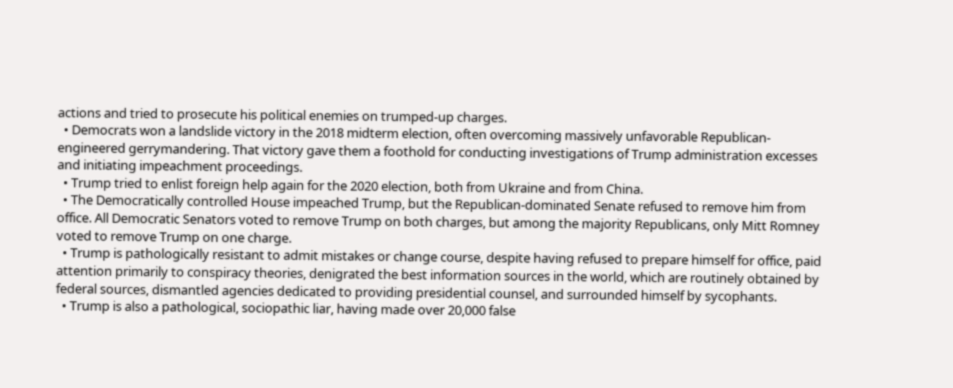actions and tried to prosecute his political enemies on trumped-up charges.
  • Democrats won a landslide victory in the 2018 midterm election, often overcoming massively unfavorable Republican-engineered gerrymandering. That victory gave them a foothold for conducting investigations of Trump administration excesses and initiating impeachment proceedings.
  • Trump tried to enlist foreign help again for the 2020 election, both from Ukraine and from China.
  • The Democratically controlled House impeached Trump, but the Republican-dominated Senate refused to remove him from office. All Democratic Senators voted to remove Trump on both charges, but among the majority Republicans, only Mitt Romney voted to remove Trump on one charge.
  • Trump is pathologically resistant to admit mistakes or change course, despite having refused to prepare himself for office, paid attention primarily to conspiracy theories, denigrated the best information sources in the world, which are routinely obtained by federal sources, dismantled agencies dedicated to providing presidential counsel, and surrounded himself by sycophants.
  • Trump is also a pathological, sociopathic liar, having made over 20,000 false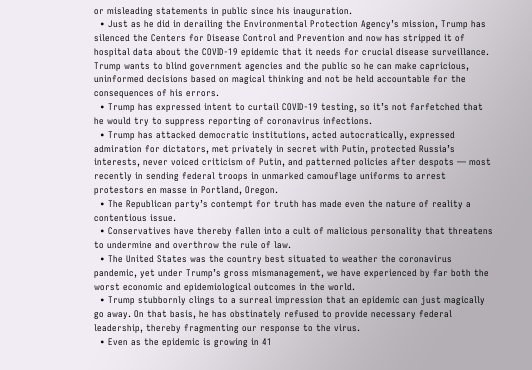or misleading statements in public since his inauguration.
  • Just as he did in derailing the Environmental Protection Agency’s mission, Trump has silenced the Centers for Disease Control and Prevention and now has stripped it of hospital data about the COVID-19 epidemic that it needs for crucial disease surveillance. Trump wants to blind government agencies and the public so he can make capricious, uninformed decisions based on magical thinking and not be held accountable for the consequences of his errors.
  • Trump has expressed intent to curtail COVID-19 testing, so it’s not farfetched that he would try to suppress reporting of coronavirus infections.
  • Trump has attacked democratic institutions, acted autocratically, expressed admiration for dictators, met privately in secret with Putin, protected Russia’s interests, never voiced criticism of Putin, and patterned policies after despots — most recently in sending federal troops in unmarked camouflage uniforms to arrest protestors en masse in Portland, Oregon.
  • The Republican party’s contempt for truth has made even the nature of reality a contentious issue.
  • Conservatives have thereby fallen into a cult of malicious personality that threatens to undermine and overthrow the rule of law.
  • The United States was the country best situated to weather the coronavirus pandemic, yet under Trump’s gross mismanagement, we have experienced by far both the worst economic and epidemiological outcomes in the world.
  • Trump stubbornly clings to a surreal impression that an epidemic can just magically go away. On that basis, he has obstinately refused to provide necessary federal leadership, thereby fragmenting our response to the virus.
  • Even as the epidemic is growing in 41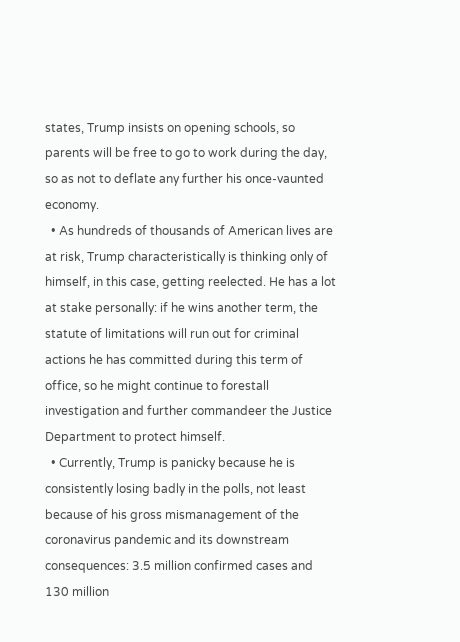states, Trump insists on opening schools, so parents will be free to go to work during the day, so as not to deflate any further his once-vaunted economy.
  • As hundreds of thousands of American lives are at risk, Trump characteristically is thinking only of himself, in this case, getting reelected. He has a lot at stake personally: if he wins another term, the statute of limitations will run out for criminal actions he has committed during this term of office, so he might continue to forestall investigation and further commandeer the Justice Department to protect himself.
  • Currently, Trump is panicky because he is consistently losing badly in the polls, not least because of his gross mismanagement of the coronavirus pandemic and its downstream consequences: 3.5 million confirmed cases and 130 million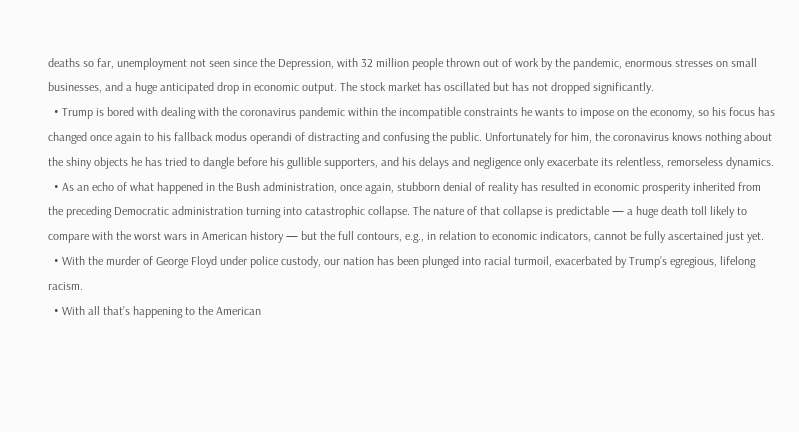deaths so far, unemployment not seen since the Depression, with 32 million people thrown out of work by the pandemic, enormous stresses on small businesses, and a huge anticipated drop in economic output. The stock market has oscillated but has not dropped significantly.
  • Trump is bored with dealing with the coronavirus pandemic within the incompatible constraints he wants to impose on the economy, so his focus has changed once again to his fallback modus operandi of distracting and confusing the public. Unfortunately for him, the coronavirus knows nothing about the shiny objects he has tried to dangle before his gullible supporters, and his delays and negligence only exacerbate its relentless, remorseless dynamics.
  • As an echo of what happened in the Bush administration, once again, stubborn denial of reality has resulted in economic prosperity inherited from the preceding Democratic administration turning into catastrophic collapse. The nature of that collapse is predictable — a huge death toll likely to compare with the worst wars in American history — but the full contours, e.g., in relation to economic indicators, cannot be fully ascertained just yet.
  • With the murder of George Floyd under police custody, our nation has been plunged into racial turmoil, exacerbated by Trump’s egregious, lifelong racism.
  • With all that’s happening to the American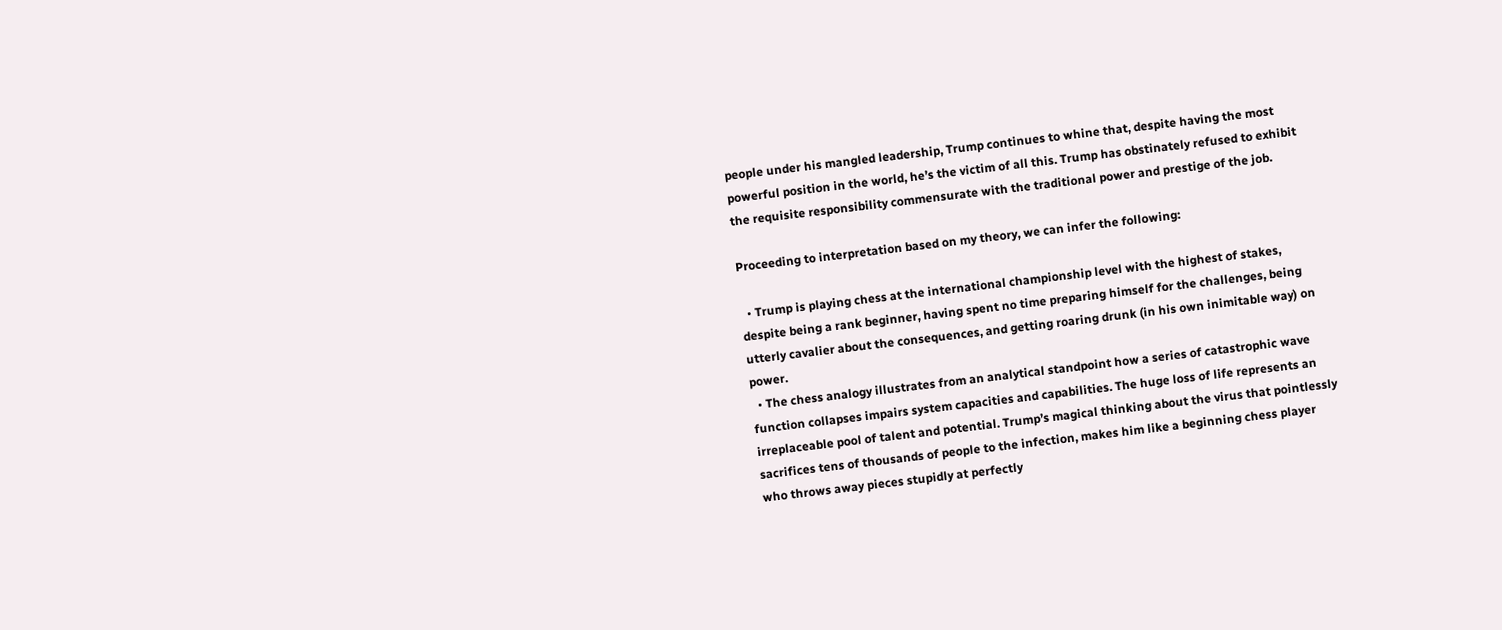people under his mangled leadership, Trump continues to whine that, despite having the most powerful position in the world, he’s the victim of all this. Trump has obstinately refused to exhibit the requisite responsibility commensurate with the traditional power and prestige of the job.

Proceeding to interpretation based on my theory, we can infer the following:

  • Trump is playing chess at the international championship level with the highest of stakes, despite being a rank beginner, having spent no time preparing himself for the challenges, being utterly cavalier about the consequences, and getting roaring drunk (in his own inimitable way) on power.
  • The chess analogy illustrates from an analytical standpoint how a series of catastrophic wave function collapses impairs system capacities and capabilities. The huge loss of life represents an irreplaceable pool of talent and potential. Trump’s magical thinking about the virus that pointlessly sacrifices tens of thousands of people to the infection, makes him like a beginning chess player who throws away pieces stupidly at perfectly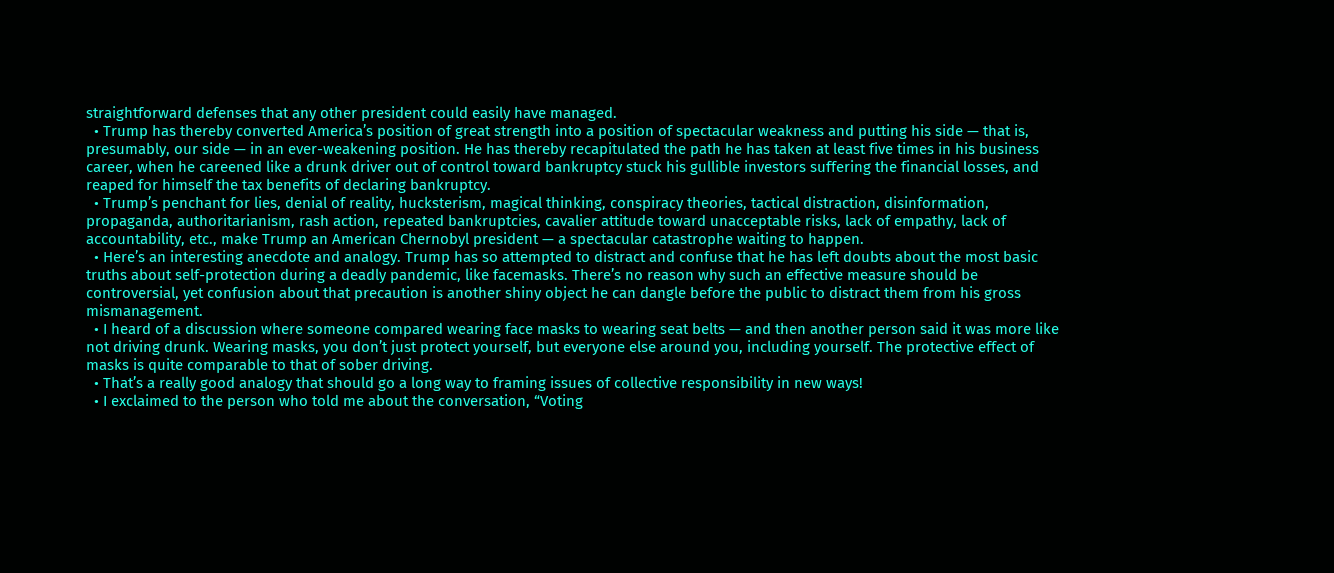straightforward defenses that any other president could easily have managed.
  • Trump has thereby converted America’s position of great strength into a position of spectacular weakness and putting his side — that is, presumably, our side — in an ever-weakening position. He has thereby recapitulated the path he has taken at least five times in his business career, when he careened like a drunk driver out of control toward bankruptcy stuck his gullible investors suffering the financial losses, and reaped for himself the tax benefits of declaring bankruptcy.
  • Trump’s penchant for lies, denial of reality, hucksterism, magical thinking, conspiracy theories, tactical distraction, disinformation, propaganda, authoritarianism, rash action, repeated bankruptcies, cavalier attitude toward unacceptable risks, lack of empathy, lack of accountability, etc., make Trump an American Chernobyl president — a spectacular catastrophe waiting to happen.
  • Here’s an interesting anecdote and analogy. Trump has so attempted to distract and confuse that he has left doubts about the most basic truths about self-protection during a deadly pandemic, like facemasks. There’s no reason why such an effective measure should be controversial, yet confusion about that precaution is another shiny object he can dangle before the public to distract them from his gross mismanagement.
  • I heard of a discussion where someone compared wearing face masks to wearing seat belts — and then another person said it was more like not driving drunk. Wearing masks, you don’t just protect yourself, but everyone else around you, including yourself. The protective effect of masks is quite comparable to that of sober driving.
  • That’s a really good analogy that should go a long way to framing issues of collective responsibility in new ways!
  • I exclaimed to the person who told me about the conversation, “Voting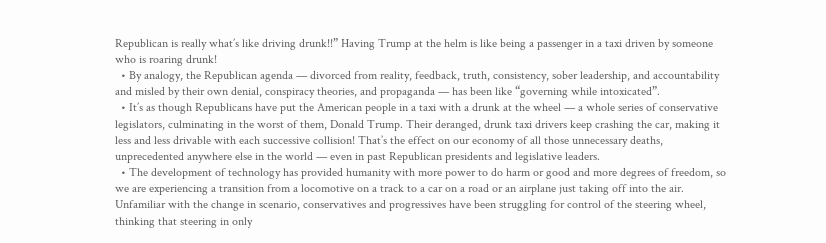Republican is really what’s like driving drunk!!” Having Trump at the helm is like being a passenger in a taxi driven by someone who is roaring drunk!
  • By analogy, the Republican agenda — divorced from reality, feedback, truth, consistency, sober leadership, and accountability and misled by their own denial, conspiracy theories, and propaganda — has been like “governing while intoxicated”.
  • It’s as though Republicans have put the American people in a taxi with a drunk at the wheel — a whole series of conservative legislators, culminating in the worst of them, Donald Trump. Their deranged, drunk taxi drivers keep crashing the car, making it less and less drivable with each successive collision! That’s the effect on our economy of all those unnecessary deaths, unprecedented anywhere else in the world — even in past Republican presidents and legislative leaders.
  • The development of technology has provided humanity with more power to do harm or good and more degrees of freedom, so we are experiencing a transition from a locomotive on a track to a car on a road or an airplane just taking off into the air. Unfamiliar with the change in scenario, conservatives and progressives have been struggling for control of the steering wheel, thinking that steering in only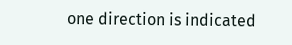one direction is indicated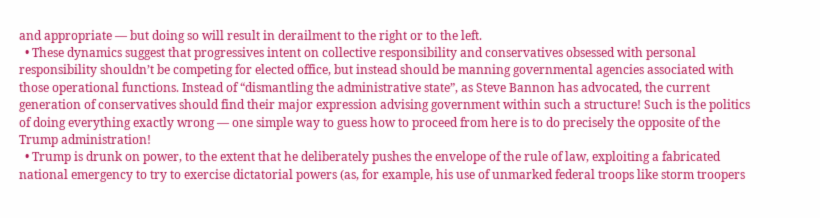and appropriate — but doing so will result in derailment to the right or to the left.
  • These dynamics suggest that progressives intent on collective responsibility and conservatives obsessed with personal responsibility shouldn’t be competing for elected office, but instead should be manning governmental agencies associated with those operational functions. Instead of “dismantling the administrative state”, as Steve Bannon has advocated, the current generation of conservatives should find their major expression advising government within such a structure! Such is the politics of doing everything exactly wrong — one simple way to guess how to proceed from here is to do precisely the opposite of the Trump administration!
  • Trump is drunk on power, to the extent that he deliberately pushes the envelope of the rule of law, exploiting a fabricated national emergency to try to exercise dictatorial powers (as, for example, his use of unmarked federal troops like storm troopers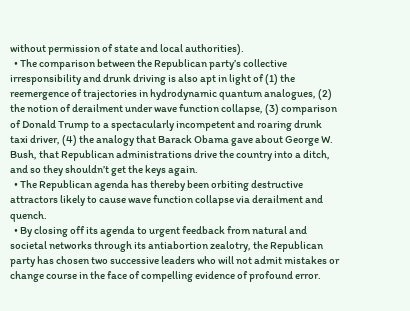without permission of state and local authorities).
  • The comparison between the Republican party’s collective irresponsibility and drunk driving is also apt in light of (1) the reemergence of trajectories in hydrodynamic quantum analogues, (2) the notion of derailment under wave function collapse, (3) comparison of Donald Trump to a spectacularly incompetent and roaring drunk taxi driver, (4) the analogy that Barack Obama gave about George W. Bush, that Republican administrations drive the country into a ditch, and so they shouldn’t get the keys again.
  • The Republican agenda has thereby been orbiting destructive attractors likely to cause wave function collapse via derailment and quench.
  • By closing off its agenda to urgent feedback from natural and societal networks through its antiabortion zealotry, the Republican party has chosen two successive leaders who will not admit mistakes or change course in the face of compelling evidence of profound error.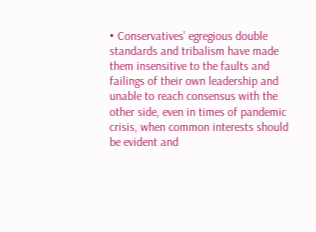• Conservatives’ egregious double standards and tribalism have made them insensitive to the faults and failings of their own leadership and unable to reach consensus with the other side, even in times of pandemic crisis, when common interests should be evident and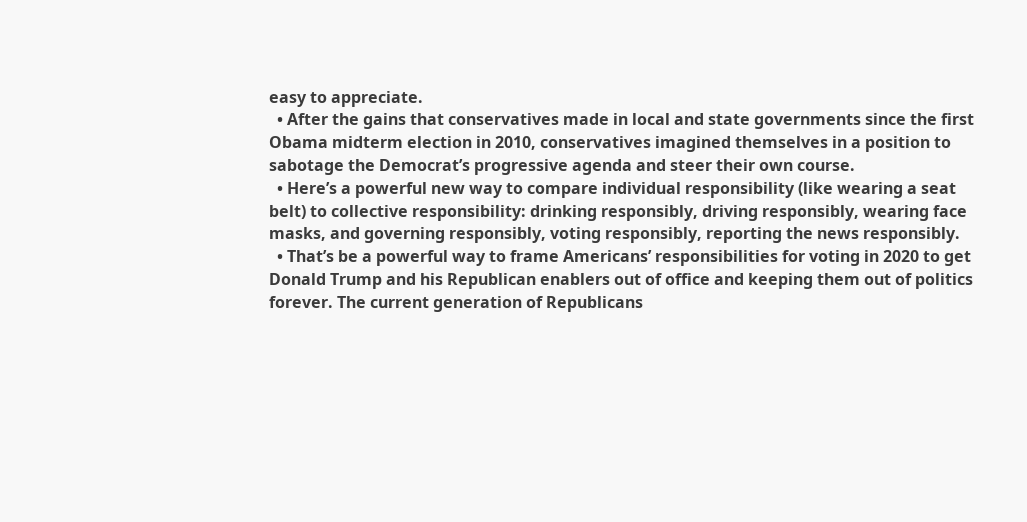easy to appreciate.
  • After the gains that conservatives made in local and state governments since the first Obama midterm election in 2010, conservatives imagined themselves in a position to sabotage the Democrat’s progressive agenda and steer their own course.
  • Here’s a powerful new way to compare individual responsibility (like wearing a seat belt) to collective responsibility: drinking responsibly, driving responsibly, wearing face masks, and governing responsibly, voting responsibly, reporting the news responsibly.
  • That’s be a powerful way to frame Americans’ responsibilities for voting in 2020 to get Donald Trump and his Republican enablers out of office and keeping them out of politics forever. The current generation of Republicans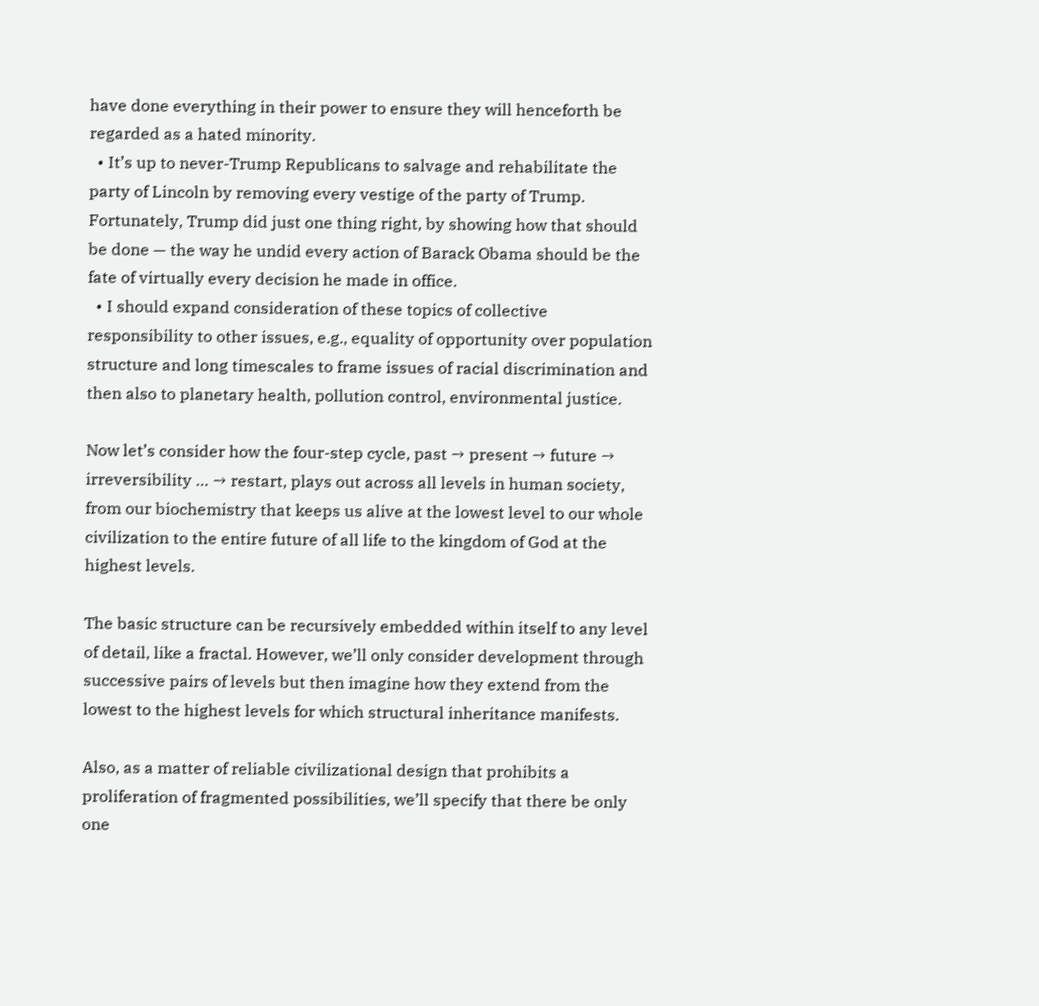have done everything in their power to ensure they will henceforth be regarded as a hated minority.
  • It’s up to never-Trump Republicans to salvage and rehabilitate the party of Lincoln by removing every vestige of the party of Trump. Fortunately, Trump did just one thing right, by showing how that should be done — the way he undid every action of Barack Obama should be the fate of virtually every decision he made in office.
  • I should expand consideration of these topics of collective responsibility to other issues, e.g., equality of opportunity over population structure and long timescales to frame issues of racial discrimination and then also to planetary health, pollution control, environmental justice.

Now let’s consider how the four-step cycle, past → present → future → irreversibility … → restart, plays out across all levels in human society, from our biochemistry that keeps us alive at the lowest level to our whole civilization to the entire future of all life to the kingdom of God at the highest levels.

The basic structure can be recursively embedded within itself to any level of detail, like a fractal. However, we’ll only consider development through successive pairs of levels but then imagine how they extend from the lowest to the highest levels for which structural inheritance manifests.

Also, as a matter of reliable civilizational design that prohibits a proliferation of fragmented possibilities, we’ll specify that there be only one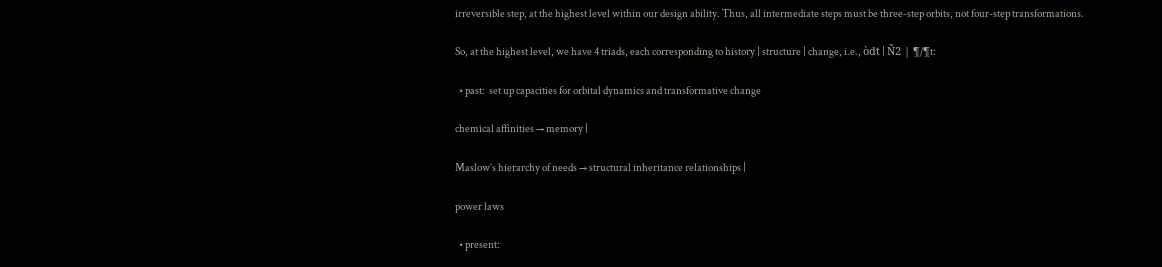irreversible step, at the highest level within our design ability. Thus, all intermediate steps must be three-step orbits, not four-step transformations.

So, at the highest level, we have 4 triads, each corresponding to history | structure | change, i.e., òdt | Ñ2 | ¶/¶t:

  • past:  set up capacities for orbital dynamics and transformative change

chemical affinities → memory |

Maslow’s hierarchy of needs → structural inheritance relationships |

power laws

  • present: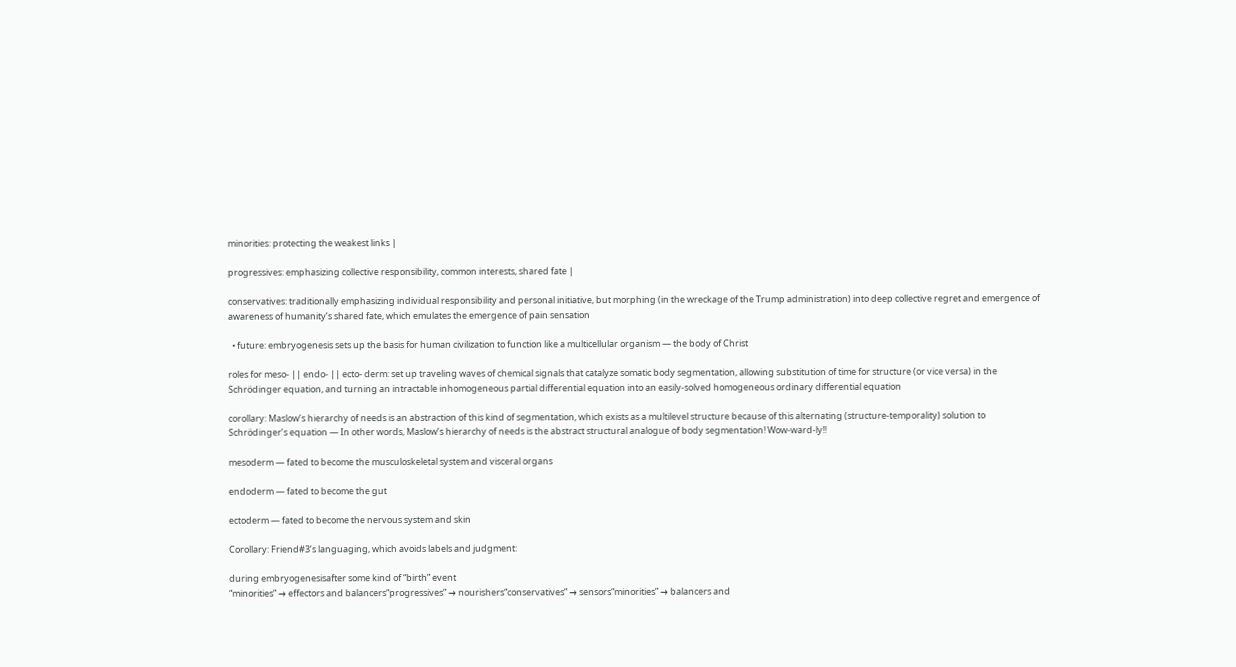minorities: protecting the weakest links |

progressives: emphasizing collective responsibility, common interests, shared fate |

conservatives: traditionally emphasizing individual responsibility and personal initiative, but morphing (in the wreckage of the Trump administration) into deep collective regret and emergence of awareness of humanity’s shared fate, which emulates the emergence of pain sensation

  • future: embryogenesis sets up the basis for human civilization to function like a multicellular organism — the body of Christ

roles for meso- || endo- || ecto- derm: set up traveling waves of chemical signals that catalyze somatic body segmentation, allowing substitution of time for structure (or vice versa) in the Schrödinger equation, and turning an intractable inhomogeneous partial differential equation into an easily-solved homogeneous ordinary differential equation

corollary: Maslow’s hierarchy of needs is an abstraction of this kind of segmentation, which exists as a multilevel structure because of this alternating (structure-temporality) solution to Schrödinger’s equation — In other words, Maslow’s hierarchy of needs is the abstract structural analogue of body segmentation! Wow-ward-ly!!

mesoderm — fated to become the musculoskeletal system and visceral organs

endoderm — fated to become the gut

ectoderm — fated to become the nervous system and skin

Corollary: Friend#3’s languaging, which avoids labels and judgment:

during embryogenesisafter some kind of “birth” event
“minorities” → effectors and balancers“progressives” → nourishers“conservatives” → sensors“minorities” → balancers and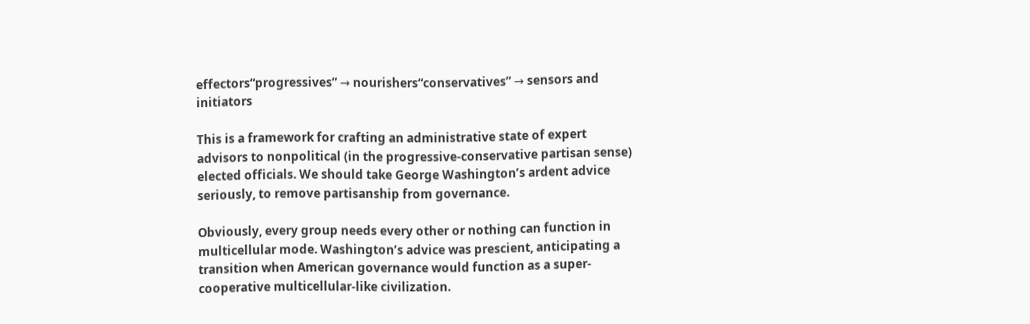effectors“progressives” → nourishers“conservatives” → sensors and initiators

This is a framework for crafting an administrative state of expert advisors to nonpolitical (in the progressive-conservative partisan sense) elected officials. We should take George Washington’s ardent advice seriously, to remove partisanship from governance.

Obviously, every group needs every other or nothing can function in multicellular mode. Washington’s advice was prescient, anticipating a transition when American governance would function as a super-cooperative multicellular-like civilization.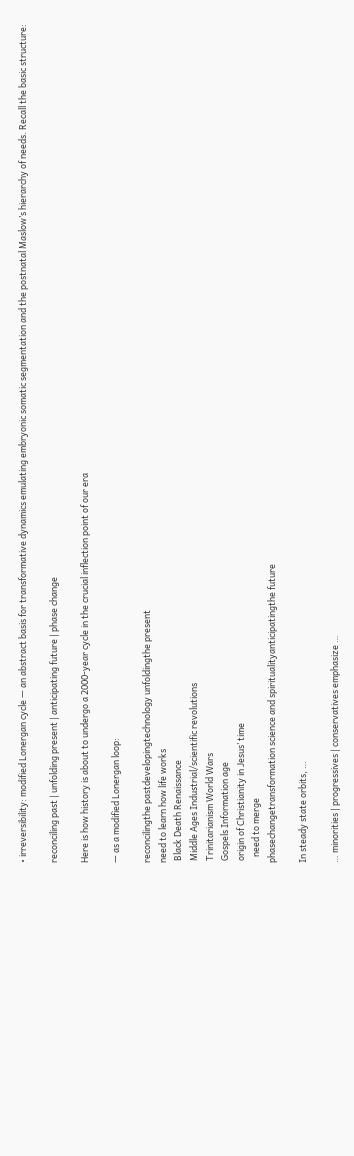• irreversibility: modified Lonergan cycle — an abstract basis for transformative dynamics emulating embryonic somatic segmentation and the postnatal Maslow’s hierarchy of needs. Recall the basic structure:

reconciling past | unfolding present | anticipating future | phase change

Here is how history is about to undergo a 2000-year cycle in the crucial inflection point of our era

— as a modified Lonergan loop:

reconcilingthe pastdevelopingtechnology unfoldingthe present
need to learn how life works
 Black Death Renaissance
 Middle Ages Industrial/scientific revolutions
 Trinitarianism World Wars
 Gospels Information age
 origin of Christianity in Jesus’ time
   need to merge
phasechangetransformation science and spiritualityanticipatingthe future

In steady state orbits, …

… minorities | progressives | conservatives emphasize …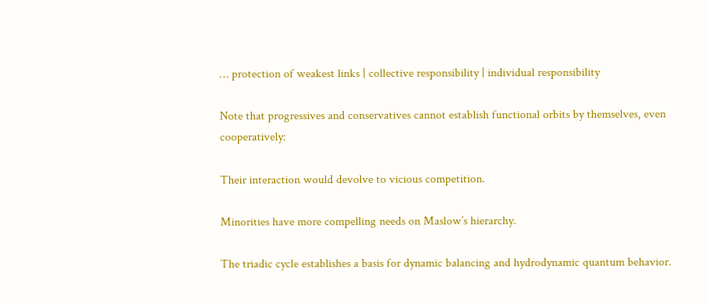… protection of weakest links | collective responsibility | individual responsibility

Note that progressives and conservatives cannot establish functional orbits by themselves, even cooperatively:

Their interaction would devolve to vicious competition.

Minorities have more compelling needs on Maslow’s hierarchy.

The triadic cycle establishes a basis for dynamic balancing and hydrodynamic quantum behavior.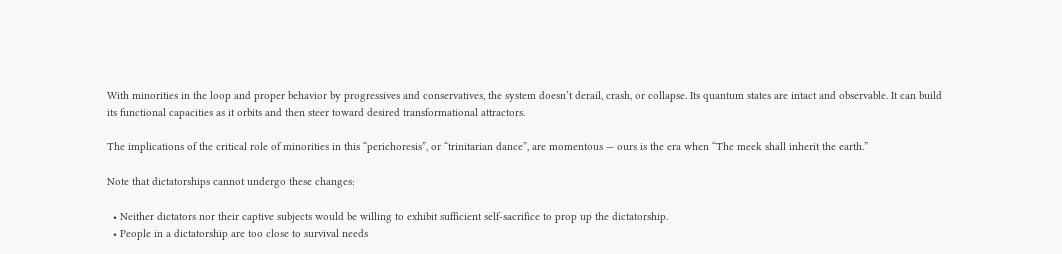With minorities in the loop and proper behavior by progressives and conservatives, the system doesn’t derail, crash, or collapse. Its quantum states are intact and observable. It can build its functional capacities as it orbits and then steer toward desired transformational attractors.

The implications of the critical role of minorities in this “perichoresis”, or “trinitarian dance”, are momentous — ours is the era when “The meek shall inherit the earth.”

Note that dictatorships cannot undergo these changes:

  • Neither dictators nor their captive subjects would be willing to exhibit sufficient self-sacrifice to prop up the dictatorship.
  • People in a dictatorship are too close to survival needs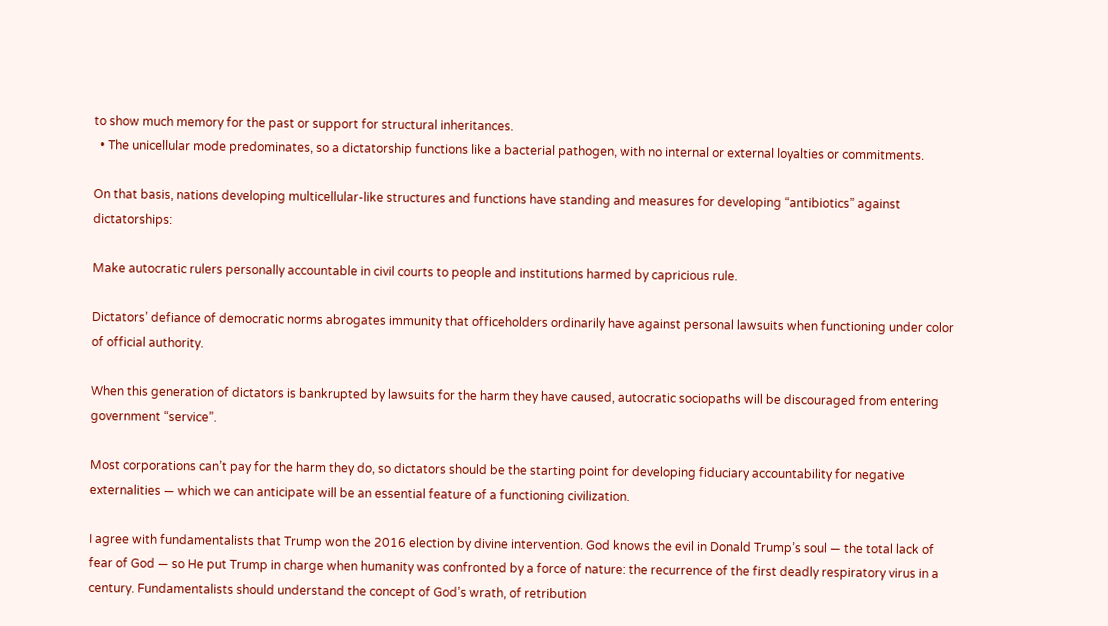to show much memory for the past or support for structural inheritances.
  • The unicellular mode predominates, so a dictatorship functions like a bacterial pathogen, with no internal or external loyalties or commitments.

On that basis, nations developing multicellular-like structures and functions have standing and measures for developing “antibiotics” against dictatorships:

Make autocratic rulers personally accountable in civil courts to people and institutions harmed by capricious rule.

Dictators’ defiance of democratic norms abrogates immunity that officeholders ordinarily have against personal lawsuits when functioning under color of official authority.

When this generation of dictators is bankrupted by lawsuits for the harm they have caused, autocratic sociopaths will be discouraged from entering government “service”.

Most corporations can’t pay for the harm they do, so dictators should be the starting point for developing fiduciary accountability for negative externalities — which we can anticipate will be an essential feature of a functioning civilization.

I agree with fundamentalists that Trump won the 2016 election by divine intervention. God knows the evil in Donald Trump’s soul — the total lack of fear of God — so He put Trump in charge when humanity was confronted by a force of nature: the recurrence of the first deadly respiratory virus in a century. Fundamentalists should understand the concept of God’s wrath, of retribution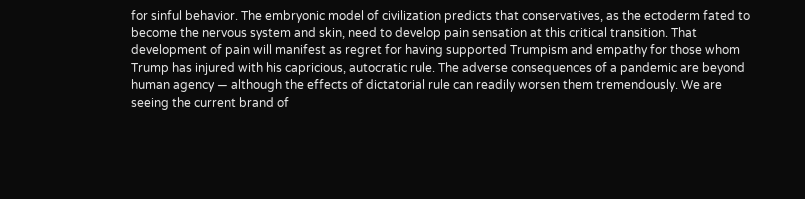for sinful behavior. The embryonic model of civilization predicts that conservatives, as the ectoderm fated to become the nervous system and skin, need to develop pain sensation at this critical transition. That development of pain will manifest as regret for having supported Trumpism and empathy for those whom Trump has injured with his capricious, autocratic rule. The adverse consequences of a pandemic are beyond human agency — although the effects of dictatorial rule can readily worsen them tremendously. We are seeing the current brand of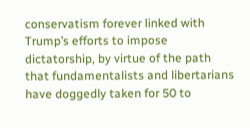conservatism forever linked with Trump’s efforts to impose dictatorship, by virtue of the path that fundamentalists and libertarians have doggedly taken for 50 to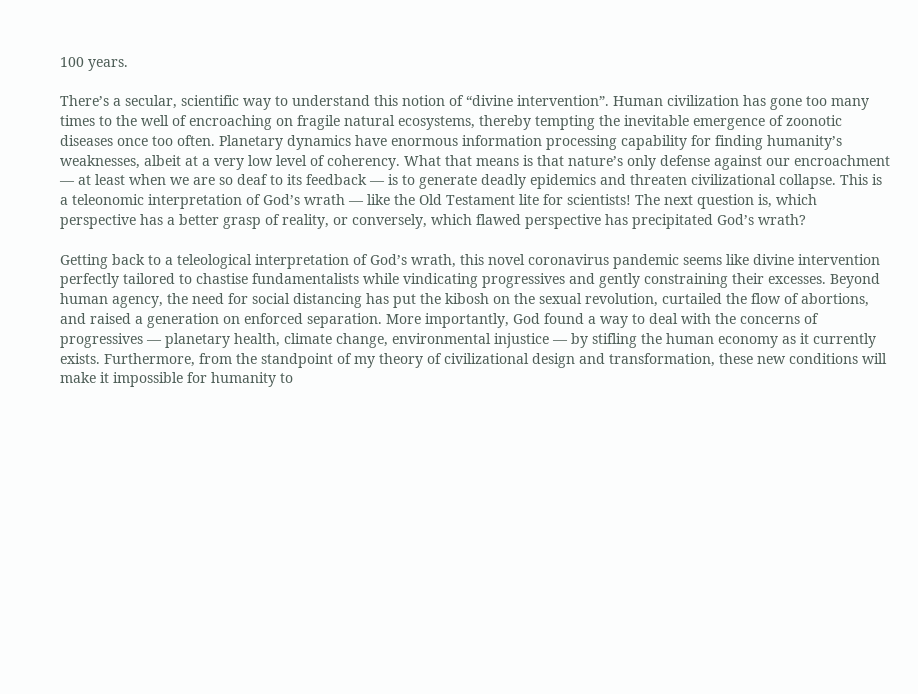100 years.

There’s a secular, scientific way to understand this notion of “divine intervention”. Human civilization has gone too many times to the well of encroaching on fragile natural ecosystems, thereby tempting the inevitable emergence of zoonotic diseases once too often. Planetary dynamics have enormous information processing capability for finding humanity’s weaknesses, albeit at a very low level of coherency. What that means is that nature’s only defense against our encroachment — at least when we are so deaf to its feedback — is to generate deadly epidemics and threaten civilizational collapse. This is a teleonomic interpretation of God’s wrath — like the Old Testament lite for scientists! The next question is, which perspective has a better grasp of reality, or conversely, which flawed perspective has precipitated God’s wrath?

Getting back to a teleological interpretation of God’s wrath, this novel coronavirus pandemic seems like divine intervention perfectly tailored to chastise fundamentalists while vindicating progressives and gently constraining their excesses. Beyond human agency, the need for social distancing has put the kibosh on the sexual revolution, curtailed the flow of abortions, and raised a generation on enforced separation. More importantly, God found a way to deal with the concerns of progressives — planetary health, climate change, environmental injustice — by stifling the human economy as it currently exists. Furthermore, from the standpoint of my theory of civilizational design and transformation, these new conditions will make it impossible for humanity to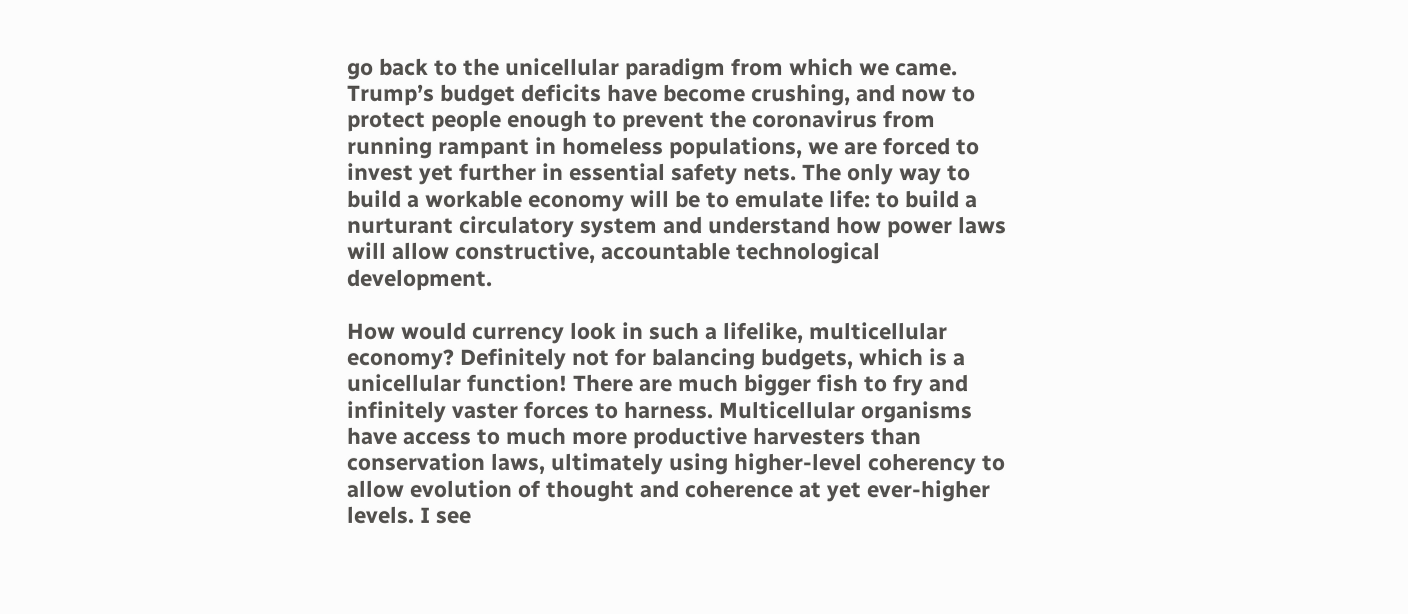go back to the unicellular paradigm from which we came. Trump’s budget deficits have become crushing, and now to protect people enough to prevent the coronavirus from running rampant in homeless populations, we are forced to invest yet further in essential safety nets. The only way to build a workable economy will be to emulate life: to build a nurturant circulatory system and understand how power laws will allow constructive, accountable technological development.

How would currency look in such a lifelike, multicellular economy? Definitely not for balancing budgets, which is a unicellular function! There are much bigger fish to fry and infinitely vaster forces to harness. Multicellular organisms have access to much more productive harvesters than conservation laws, ultimately using higher-level coherency to allow evolution of thought and coherence at yet ever-higher levels. I see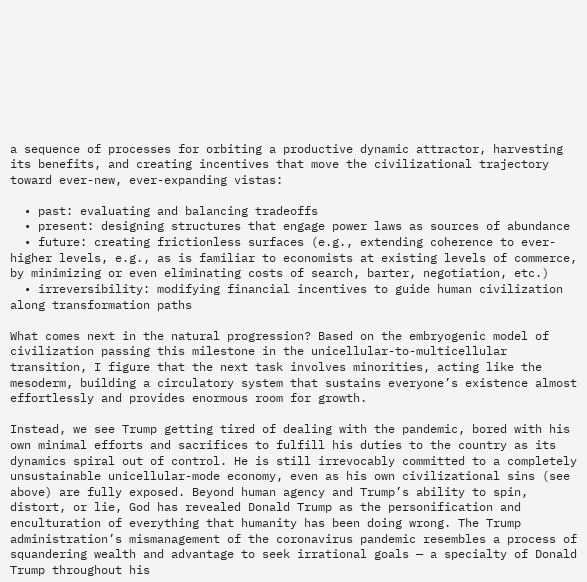a sequence of processes for orbiting a productive dynamic attractor, harvesting its benefits, and creating incentives that move the civilizational trajectory toward ever-new, ever-expanding vistas:

  • past: evaluating and balancing tradeoffs
  • present: designing structures that engage power laws as sources of abundance
  • future: creating frictionless surfaces (e.g., extending coherence to ever-higher levels, e.g., as is familiar to economists at existing levels of commerce, by minimizing or even eliminating costs of search, barter, negotiation, etc.)
  • irreversibility: modifying financial incentives to guide human civilization along transformation paths

What comes next in the natural progression? Based on the embryogenic model of civilization passing this milestone in the unicellular-to-multicellular transition, I figure that the next task involves minorities, acting like the mesoderm, building a circulatory system that sustains everyone’s existence almost effortlessly and provides enormous room for growth.

Instead, we see Trump getting tired of dealing with the pandemic, bored with his own minimal efforts and sacrifices to fulfill his duties to the country as its dynamics spiral out of control. He is still irrevocably committed to a completely unsustainable unicellular-mode economy, even as his own civilizational sins (see above) are fully exposed. Beyond human agency and Trump’s ability to spin, distort, or lie, God has revealed Donald Trump as the personification and enculturation of everything that humanity has been doing wrong. The Trump administration’s mismanagement of the coronavirus pandemic resembles a process of squandering wealth and advantage to seek irrational goals — a specialty of Donald Trump throughout his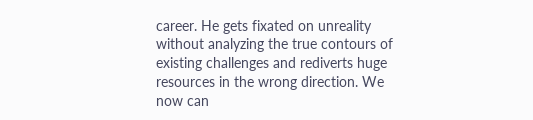career. He gets fixated on unreality without analyzing the true contours of existing challenges and rediverts huge resources in the wrong direction. We now can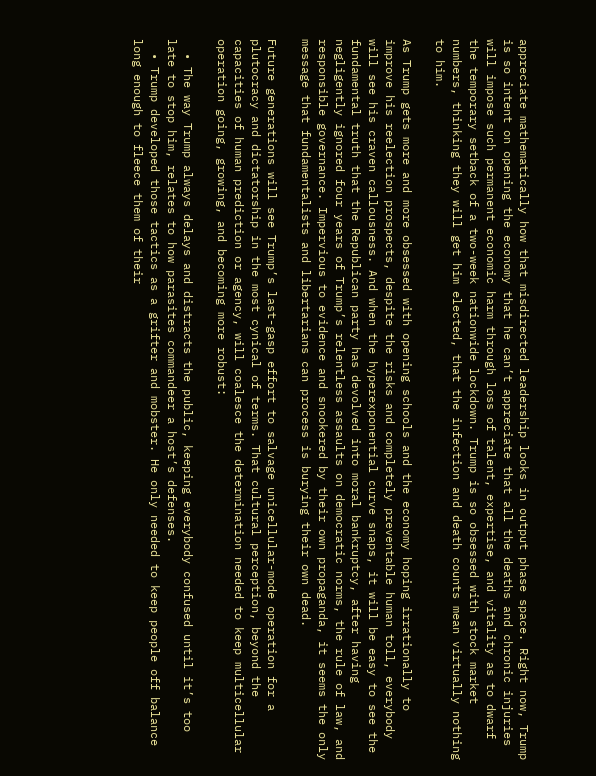appreciate mathematically how that misdirected leadership looks in output phase space. Right now, Trump is so intent on opening the economy that he can’t appreciate that all the deaths and chronic injuries will impose such permanent economic harm through loss of talent, expertise, and vitality as to dwarf the temporary setback of a two-week nationwide lockdown. Trump is so obsessed with stock market numbers, thinking they will get him elected, that the infection and death counts mean virtually nothing to him.

As Trump gets more and more obsessed with opening schools and the economy hoping irrationally to improve his reelection prospects, despite the risks and completely preventable human toll, everybody will see his craven callousness. And when the hyperexponential curve snaps, it will be easy to see the fundamental truth that the Republican party has devolved into moral bankruptcy, after having negligently ignored four years of Trump’s relentless assaults on democratic norms, the rule of law, and responsible governance. Impervious to evidence and snookered by their own propaganda, it seems the only message that fundamentalists and libertarians can process is burying their own dead.

Future generations will see Trump’s last-gasp effort to salvage unicellular-mode operation for a plutocracy and dictatorship in the most cynical of terms. That cultural perception, beyond the capacities of human prediction or agency, will coalesce the determination needed to keep multicellular operation going, growing, and becoming more robust:

  • The way Trump always delays and distracts the public, keeping everybody confused until it’s too late to stop him, relates to how parasites commandeer a host’s defenses.
  • Trump developed those tactics as a grifter and mobster. He only needed to keep people off balance long enough to fleece them of their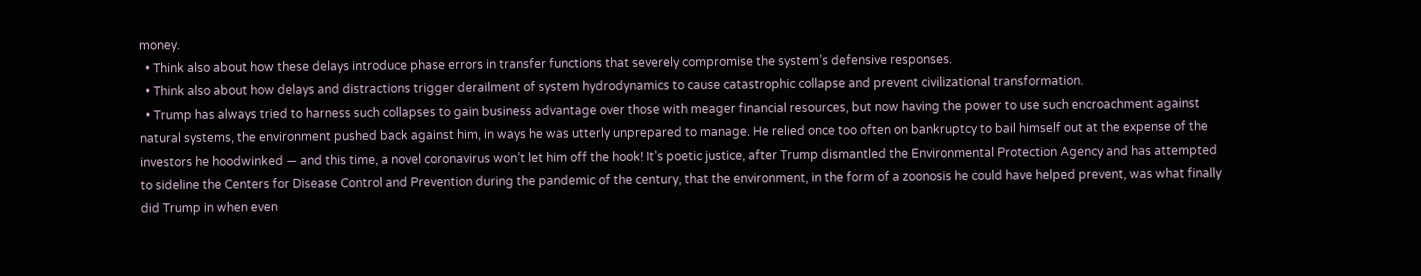money.
  • Think also about how these delays introduce phase errors in transfer functions that severely compromise the system’s defensive responses.
  • Think also about how delays and distractions trigger derailment of system hydrodynamics to cause catastrophic collapse and prevent civilizational transformation.
  • Trump has always tried to harness such collapses to gain business advantage over those with meager financial resources, but now having the power to use such encroachment against natural systems, the environment pushed back against him, in ways he was utterly unprepared to manage. He relied once too often on bankruptcy to bail himself out at the expense of the investors he hoodwinked — and this time, a novel coronavirus won’t let him off the hook! It’s poetic justice, after Trump dismantled the Environmental Protection Agency and has attempted to sideline the Centers for Disease Control and Prevention during the pandemic of the century, that the environment, in the form of a zoonosis he could have helped prevent, was what finally did Trump in when even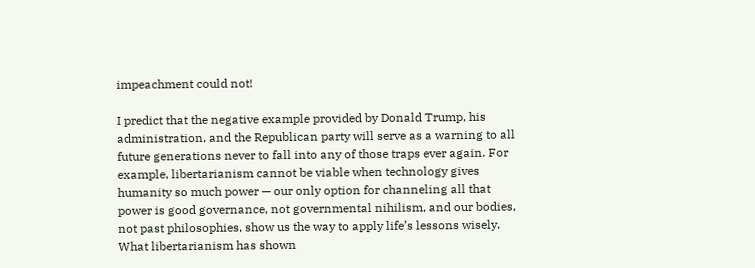impeachment could not!

I predict that the negative example provided by Donald Trump, his administration, and the Republican party will serve as a warning to all future generations never to fall into any of those traps ever again. For example, libertarianism cannot be viable when technology gives humanity so much power — our only option for channeling all that power is good governance, not governmental nihilism, and our bodies, not past philosophies, show us the way to apply life’s lessons wisely. What libertarianism has shown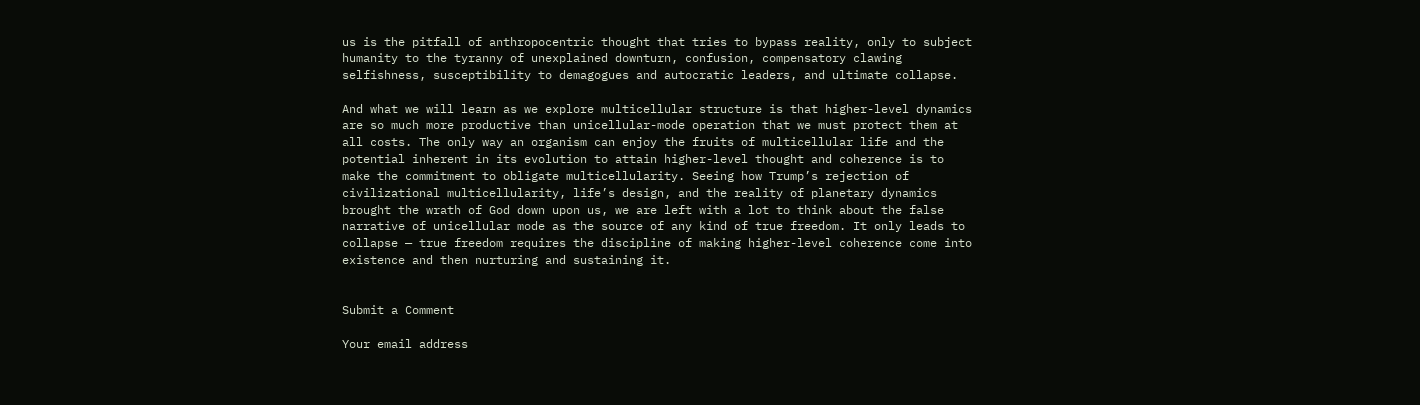us is the pitfall of anthropocentric thought that tries to bypass reality, only to subject humanity to the tyranny of unexplained downturn, confusion, compensatory clawing selfishness, susceptibility to demagogues and autocratic leaders, and ultimate collapse.

And what we will learn as we explore multicellular structure is that higher-level dynamics are so much more productive than unicellular-mode operation that we must protect them at all costs. The only way an organism can enjoy the fruits of multicellular life and the potential inherent in its evolution to attain higher-level thought and coherence is to make the commitment to obligate multicellularity. Seeing how Trump’s rejection of civilizational multicellularity, life’s design, and the reality of planetary dynamics brought the wrath of God down upon us, we are left with a lot to think about the false narrative of unicellular mode as the source of any kind of true freedom. It only leads to collapse — true freedom requires the discipline of making higher-level coherence come into existence and then nurturing and sustaining it.


Submit a Comment

Your email address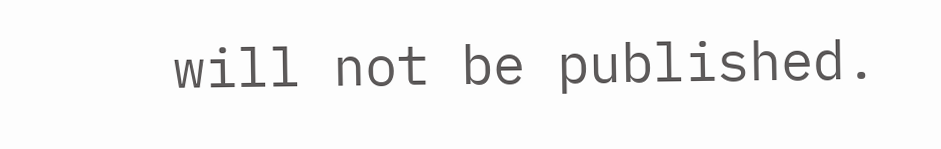will not be published.